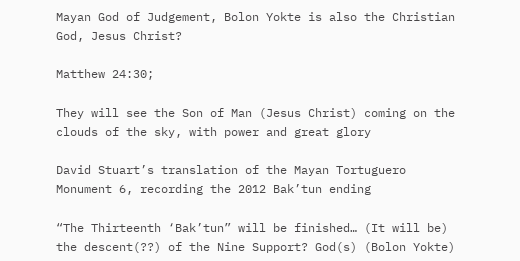Mayan God of Judgement, Bolon Yokte is also the Christian God, Jesus Christ?

Matthew 24:30;

They will see the Son of Man (Jesus Christ) coming on the clouds of the sky, with power and great glory

David Stuart’s translation of the Mayan Tortuguero Monument 6, recording the 2012 Bak’tun ending

“The Thirteenth ‘Bak’tun” will be finished… (It will be) the descent(??) of the Nine Support? God(s) (Bolon Yokte)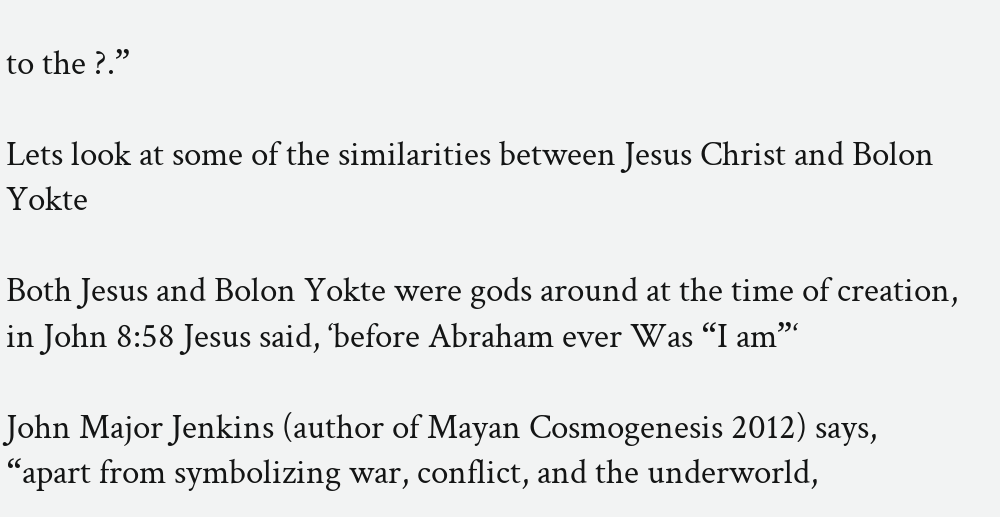to the ?.”

Lets look at some of the similarities between Jesus Christ and Bolon Yokte

Both Jesus and Bolon Yokte were gods around at the time of creation, in John 8:58 Jesus said, ‘before Abraham ever Was “I am”‘

John Major Jenkins (author of Mayan Cosmogenesis 2012) says, “apart from symbolizing war, conflict, and the underworld,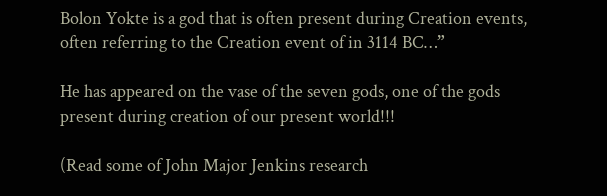Bolon Yokte is a god that is often present during Creation events, often referring to the Creation event of in 3114 BC…”

He has appeared on the vase of the seven gods, one of the gods present during creation of our present world!!!

(Read some of John Major Jenkins research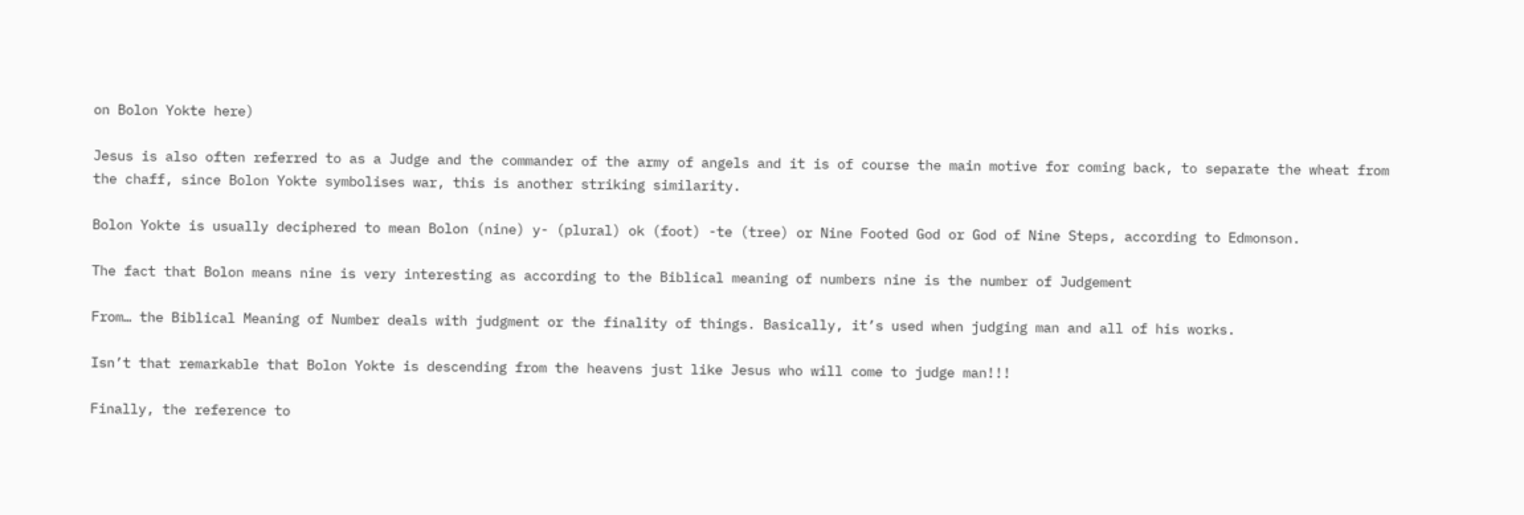on Bolon Yokte here)

Jesus is also often referred to as a Judge and the commander of the army of angels and it is of course the main motive for coming back, to separate the wheat from the chaff, since Bolon Yokte symbolises war, this is another striking similarity.

Bolon Yokte is usually deciphered to mean Bolon (nine) y- (plural) ok (foot) -te (tree) or Nine Footed God or God of Nine Steps, according to Edmonson.

The fact that Bolon means nine is very interesting as according to the Biblical meaning of numbers nine is the number of Judgement

From… the Biblical Meaning of Number deals with judgment or the finality of things. Basically, it’s used when judging man and all of his works.

Isn’t that remarkable that Bolon Yokte is descending from the heavens just like Jesus who will come to judge man!!!

Finally, the reference to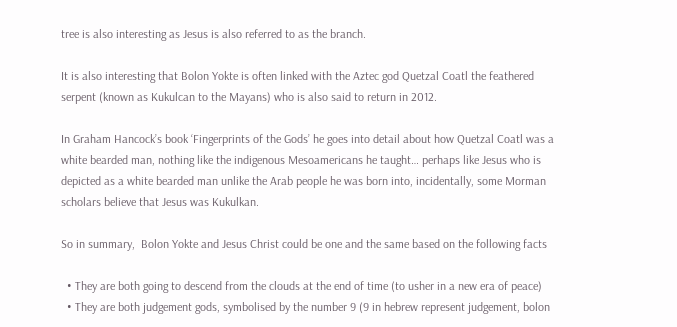tree is also interesting as Jesus is also referred to as the branch.

It is also interesting that Bolon Yokte is often linked with the Aztec god Quetzal Coatl the feathered serpent (known as Kukulcan to the Mayans) who is also said to return in 2012.

In Graham Hancock’s book ‘Fingerprints of the Gods’ he goes into detail about how Quetzal Coatl was a white bearded man, nothing like the indigenous Mesoamericans he taught… perhaps like Jesus who is depicted as a white bearded man unlike the Arab people he was born into, incidentally, some Morman scholars believe that Jesus was Kukulkan.

So in summary,  Bolon Yokte and Jesus Christ could be one and the same based on the following facts

  • They are both going to descend from the clouds at the end of time (to usher in a new era of peace)
  • They are both judgement gods, symbolised by the number 9 (9 in hebrew represent judgement, bolon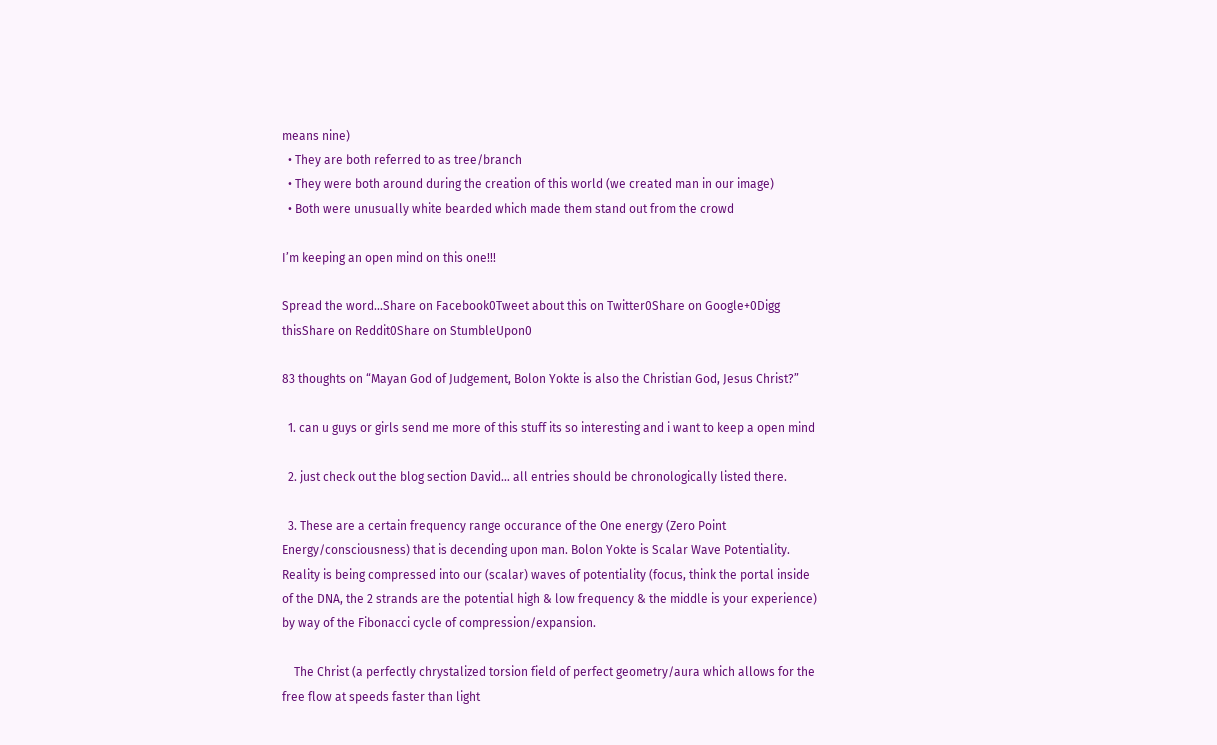means nine)
  • They are both referred to as tree/branch
  • They were both around during the creation of this world (we created man in our image)
  • Both were unusually white bearded which made them stand out from the crowd

I’m keeping an open mind on this one!!!

Spread the word...Share on Facebook0Tweet about this on Twitter0Share on Google+0Digg thisShare on Reddit0Share on StumbleUpon0

83 thoughts on “Mayan God of Judgement, Bolon Yokte is also the Christian God, Jesus Christ?”

  1. can u guys or girls send me more of this stuff its so interesting and i want to keep a open mind

  2. just check out the blog section David… all entries should be chronologically listed there.

  3. These are a certain frequency range occurance of the One energy (Zero Point Energy/consciousness) that is decending upon man. Bolon Yokte is Scalar Wave Potentiality. Reality is being compressed into our (scalar) waves of potentiality (focus, think the portal inside of the DNA, the 2 strands are the potential high & low frequency & the middle is your experience) by way of the Fibonacci cycle of compression/expansion.

    The Christ (a perfectly chrystalized torsion field of perfect geometry/aura which allows for the free flow at speeds faster than light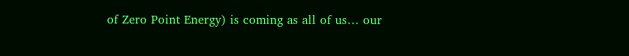of Zero Point Energy) is coming as all of us… our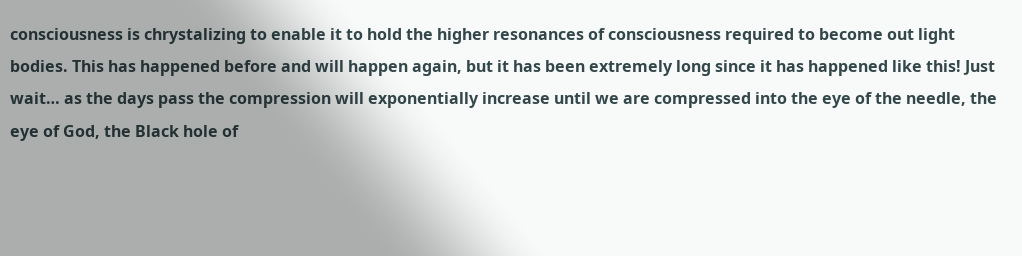consciousness is chrystalizing to enable it to hold the higher resonances of consciousness required to become out light bodies. This has happened before and will happen again, but it has been extremely long since it has happened like this! Just wait… as the days pass the compression will exponentially increase until we are compressed into the eye of the needle, the eye of God, the Black hole of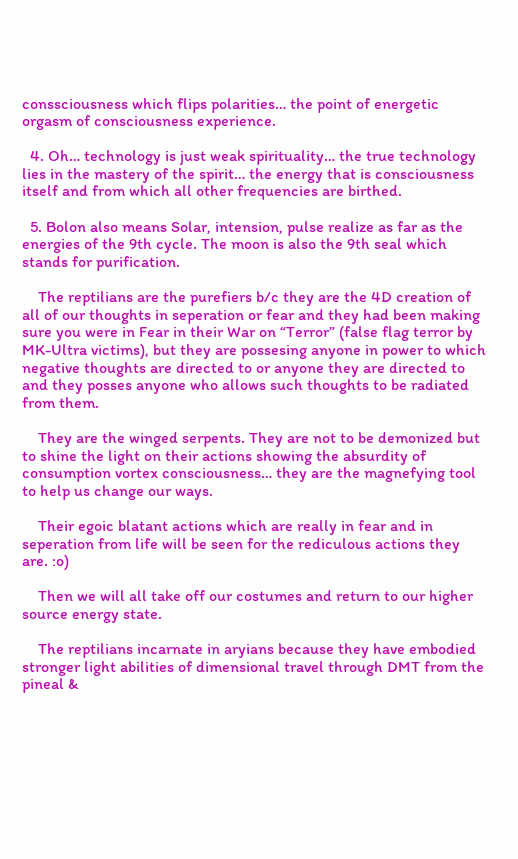conssciousness which flips polarities… the point of energetic orgasm of consciousness experience.

  4. Oh… technology is just weak spirituality… the true technology lies in the mastery of the spirit… the energy that is consciousness itself and from which all other frequencies are birthed.

  5. Bolon also means Solar, intension, pulse realize as far as the energies of the 9th cycle. The moon is also the 9th seal which stands for purification.

    The reptilians are the purefiers b/c they are the 4D creation of all of our thoughts in seperation or fear and they had been making sure you were in Fear in their War on “Terror” (false flag terror by MK-Ultra victims), but they are possesing anyone in power to which negative thoughts are directed to or anyone they are directed to and they posses anyone who allows such thoughts to be radiated from them.

    They are the winged serpents. They are not to be demonized but to shine the light on their actions showing the absurdity of consumption vortex consciousness… they are the magnefying tool to help us change our ways.

    Their egoic blatant actions which are really in fear and in seperation from life will be seen for the rediculous actions they are. :o)

    Then we will all take off our costumes and return to our higher source energy state.

    The reptilians incarnate in aryians because they have embodied stronger light abilities of dimensional travel through DMT from the pineal &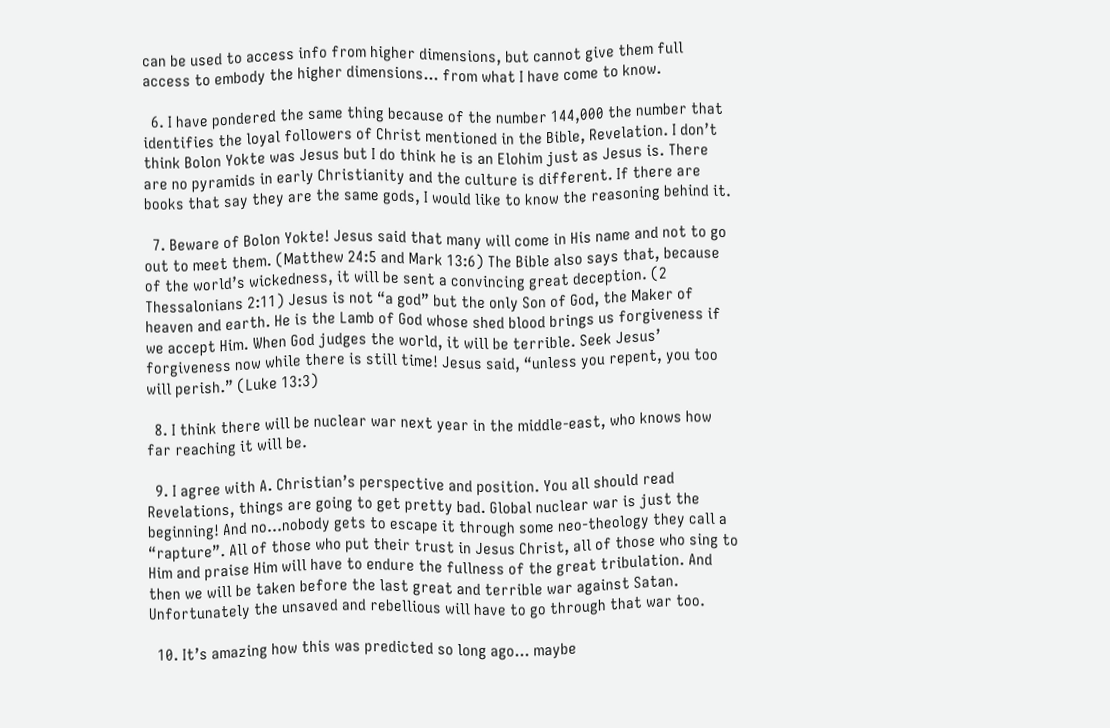can be used to access info from higher dimensions, but cannot give them full access to embody the higher dimensions… from what I have come to know.

  6. I have pondered the same thing because of the number 144,000 the number that identifies the loyal followers of Christ mentioned in the Bible, Revelation. I don’t think Bolon Yokte was Jesus but I do think he is an Elohim just as Jesus is. There are no pyramids in early Christianity and the culture is different. If there are books that say they are the same gods, I would like to know the reasoning behind it.

  7. Beware of Bolon Yokte! Jesus said that many will come in His name and not to go out to meet them. (Matthew 24:5 and Mark 13:6) The Bible also says that, because of the world’s wickedness, it will be sent a convincing great deception. (2 Thessalonians 2:11) Jesus is not “a god” but the only Son of God, the Maker of heaven and earth. He is the Lamb of God whose shed blood brings us forgiveness if we accept Him. When God judges the world, it will be terrible. Seek Jesus’ forgiveness now while there is still time! Jesus said, “unless you repent, you too will perish.” (Luke 13:3)

  8. I think there will be nuclear war next year in the middle-east, who knows how far reaching it will be.

  9. I agree with A. Christian’s perspective and position. You all should read Revelations, things are going to get pretty bad. Global nuclear war is just the beginning! And no…nobody gets to escape it through some neo-theology they call a “rapture”. All of those who put their trust in Jesus Christ, all of those who sing to Him and praise Him will have to endure the fullness of the great tribulation. And then we will be taken before the last great and terrible war against Satan. Unfortunately the unsaved and rebellious will have to go through that war too.

  10. It’s amazing how this was predicted so long ago… maybe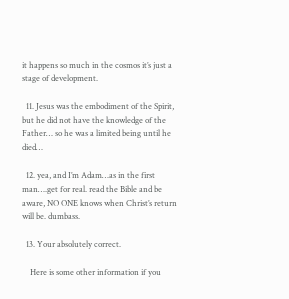it happens so much in the cosmos it’s just a stage of development.

  11. Jesus was the embodiment of the Spirit, but he did not have the knowledge of the Father… so he was a limited being until he died…

  12. yea, and I’m Adam…as in the first man….get for real. read the Bible and be aware, NO ONE knows when Christ’s return will be. dumbass.

  13. Your absolutely correct.

    Here is some other information if you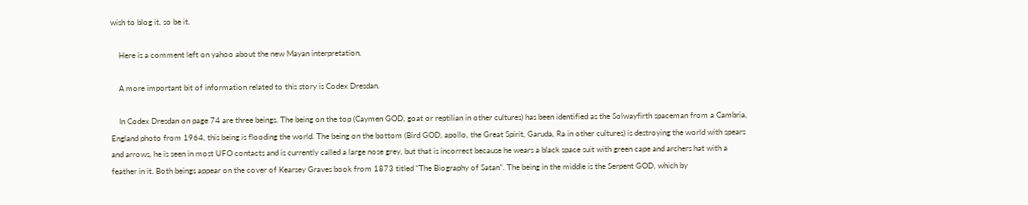wish to blog it, so be it.

    Here is a comment left on yahoo about the new Mayan interpretation.

    A more important bit of information related to this story is Codex Dresdan.

    In Codex Dresdan on page 74 are three beings. The being on the top (Caymen GOD, goat or reptilian in other cultures) has been identified as the Solwayfirth spaceman from a Cambria, England photo from 1964, this being is flooding the world. The being on the bottom (Bird GOD, apollo, the Great Spirit, Garuda, Ra in other cultures) is destroying the world with spears and arrows, he is seen in most UFO contacts and is currently called a large nose grey, but that is incorrect because he wears a black space suit with green cape and archers hat with a feather in it. Both beings appear on the cover of Kearsey Graves book from 1873 titled “The Biography of Satan”. The being in the middle is the Serpent GOD, which by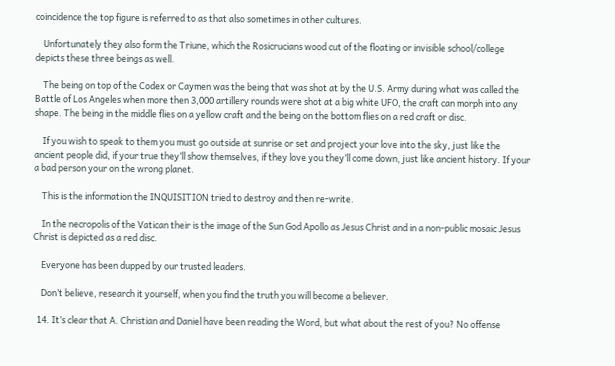coincidence the top figure is referred to as that also sometimes in other cultures.

    Unfortunately they also form the Triune, which the Rosicrucians wood cut of the floating or invisible school/college depicts these three beings as well.

    The being on top of the Codex or Caymen was the being that was shot at by the U.S. Army during what was called the Battle of Los Angeles when more then 3,000 artillery rounds were shot at a big white UFO, the craft can morph into any shape. The being in the middle flies on a yellow craft and the being on the bottom flies on a red craft or disc.

    If you wish to speak to them you must go outside at sunrise or set and project your love into the sky, just like the ancient people did, if your true they’ll show themselves, if they love you they’ll come down, just like ancient history. If your a bad person your on the wrong planet.

    This is the information the INQUISITION tried to destroy and then re-write.

    In the necropolis of the Vatican their is the image of the Sun God Apollo as Jesus Christ and in a non-public mosaic Jesus Christ is depicted as a red disc.

    Everyone has been dupped by our trusted leaders.

    Don’t believe, research it yourself, when you find the truth you will become a believer.

  14. It’s clear that A. Christian and Daniel have been reading the Word, but what about the rest of you? No offense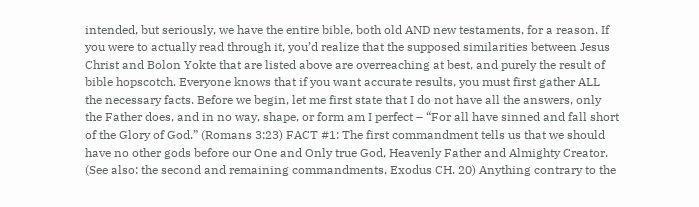intended, but seriously, we have the entire bible, both old AND new testaments, for a reason. If you were to actually read through it, you’d realize that the supposed similarities between Jesus Christ and Bolon Yokte that are listed above are overreaching at best, and purely the result of bible hopscotch. Everyone knows that if you want accurate results, you must first gather ALL the necessary facts. Before we begin, let me first state that I do not have all the answers, only the Father does, and in no way, shape, or form am I perfect – “For all have sinned and fall short of the Glory of God.” (Romans 3:23) FACT #1: The first commandment tells us that we should have no other gods before our One and Only true God, Heavenly Father and Almighty Creator. (See also: the second and remaining commandments, Exodus CH. 20) Anything contrary to the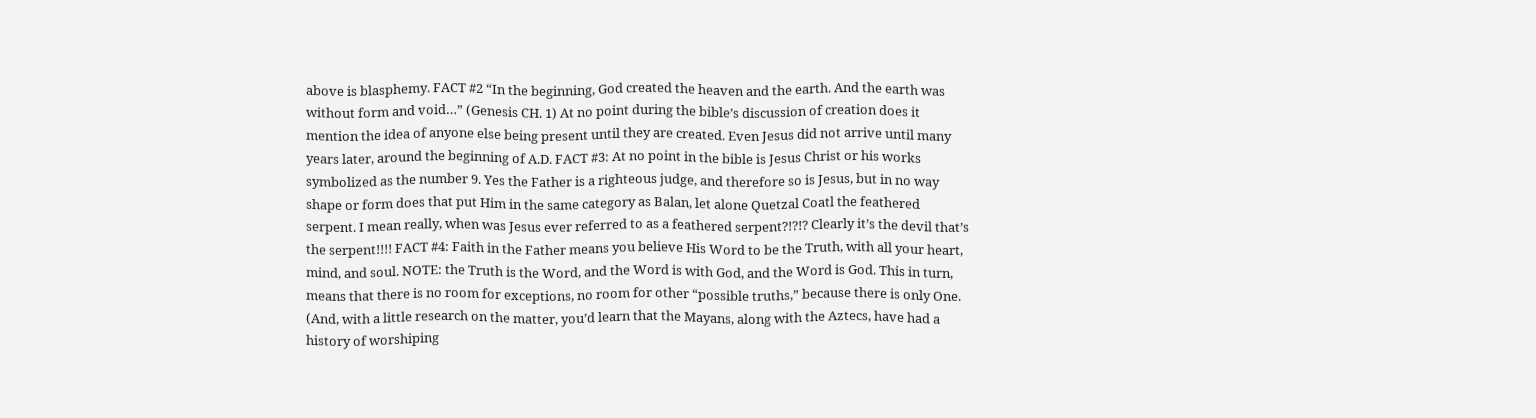above is blasphemy. FACT #2 “In the beginning, God created the heaven and the earth. And the earth was without form and void…” (Genesis CH. 1) At no point during the bible’s discussion of creation does it mention the idea of anyone else being present until they are created. Even Jesus did not arrive until many years later, around the beginning of A.D. FACT #3: At no point in the bible is Jesus Christ or his works symbolized as the number 9. Yes the Father is a righteous judge, and therefore so is Jesus, but in no way shape or form does that put Him in the same category as Balan, let alone Quetzal Coatl the feathered serpent. I mean really, when was Jesus ever referred to as a feathered serpent?!?!? Clearly it’s the devil that’s the serpent!!!! FACT #4: Faith in the Father means you believe His Word to be the Truth, with all your heart, mind, and soul. NOTE: the Truth is the Word, and the Word is with God, and the Word is God. This in turn, means that there is no room for exceptions, no room for other “possible truths,” because there is only One. (And, with a little research on the matter, you’d learn that the Mayans, along with the Aztecs, have had a history of worshiping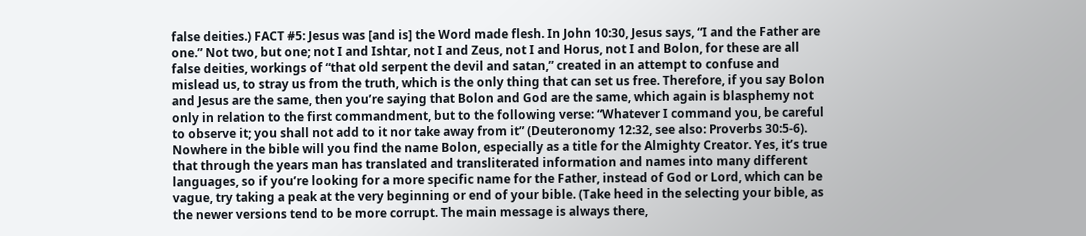false deities.) FACT #5: Jesus was [and is] the Word made flesh. In John 10:30, Jesus says, “I and the Father are one.” Not two, but one; not I and Ishtar, not I and Zeus, not I and Horus, not I and Bolon, for these are all false deities, workings of “that old serpent the devil and satan,” created in an attempt to confuse and mislead us, to stray us from the truth, which is the only thing that can set us free. Therefore, if you say Bolon and Jesus are the same, then you’re saying that Bolon and God are the same, which again is blasphemy not only in relation to the first commandment, but to the following verse: “Whatever I command you, be careful to observe it; you shall not add to it nor take away from it” (Deuteronomy 12:32, see also: Proverbs 30:5-6). Nowhere in the bible will you find the name Bolon, especially as a title for the Almighty Creator. Yes, it’s true that through the years man has translated and transliterated information and names into many different languages, so if you’re looking for a more specific name for the Father, instead of God or Lord, which can be vague, try taking a peak at the very beginning or end of your bible. (Take heed in the selecting your bible, as the newer versions tend to be more corrupt. The main message is always there,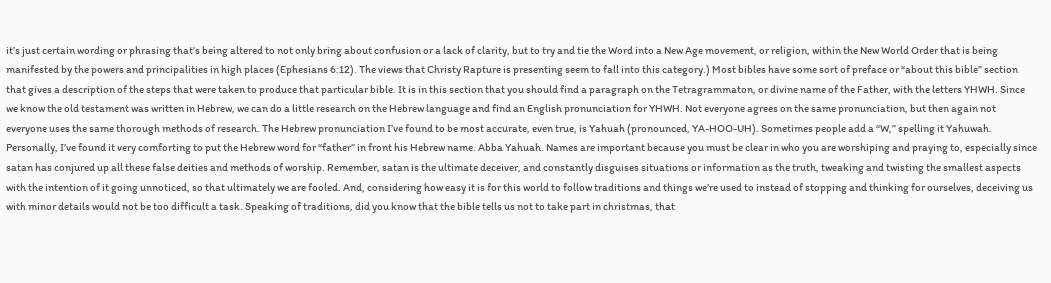it’s just certain wording or phrasing that’s being altered to not only bring about confusion or a lack of clarity, but to try and tie the Word into a New Age movement, or religion, within the New World Order that is being manifested by the powers and principalities in high places (Ephesians 6:12). The views that Christy Rapture is presenting seem to fall into this category.) Most bibles have some sort of preface or “about this bible” section that gives a description of the steps that were taken to produce that particular bible. It is in this section that you should find a paragraph on the Tetragrammaton, or divine name of the Father, with the letters YHWH. Since we know the old testament was written in Hebrew, we can do a little research on the Hebrew language and find an English pronunciation for YHWH. Not everyone agrees on the same pronunciation, but then again not everyone uses the same thorough methods of research. The Hebrew pronunciation I’ve found to be most accurate, even true, is Yahuah (pronounced, YA-HOO-UH). Sometimes people add a “W,” spelling it Yahuwah. Personally, I’ve found it very comforting to put the Hebrew word for “father” in front his Hebrew name. Abba Yahuah. Names are important because you must be clear in who you are worshiping and praying to, especially since satan has conjured up all these false deities and methods of worship. Remember, satan is the ultimate deceiver, and constantly disguises situations or information as the truth, tweaking and twisting the smallest aspects with the intention of it going unnoticed, so that ultimately we are fooled. And, considering how easy it is for this world to follow traditions and things we’re used to instead of stopping and thinking for ourselves, deceiving us with minor details would not be too difficult a task. Speaking of traditions, did you know that the bible tells us not to take part in christmas, that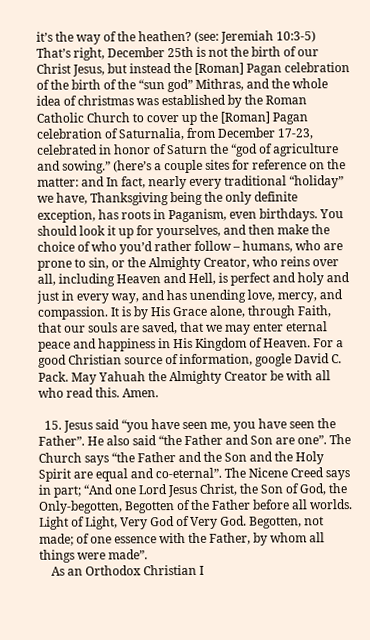it’s the way of the heathen? (see: Jeremiah 10:3-5) That’s right, December 25th is not the birth of our Christ Jesus, but instead the [Roman] Pagan celebration of the birth of the “sun god” Mithras, and the whole idea of christmas was established by the Roman Catholic Church to cover up the [Roman] Pagan celebration of Saturnalia, from December 17-23, celebrated in honor of Saturn the “god of agriculture and sowing.” (here’s a couple sites for reference on the matter: and In fact, nearly every traditional “holiday” we have, Thanksgiving being the only definite exception, has roots in Paganism, even birthdays. You should look it up for yourselves, and then make the choice of who you’d rather follow – humans, who are prone to sin, or the Almighty Creator, who reins over all, including Heaven and Hell, is perfect and holy and just in every way, and has unending love, mercy, and compassion. It is by His Grace alone, through Faith, that our souls are saved, that we may enter eternal peace and happiness in His Kingdom of Heaven. For a good Christian source of information, google David C. Pack. May Yahuah the Almighty Creator be with all who read this. Amen.

  15. Jesus said “you have seen me, you have seen the Father”. He also said “the Father and Son are one”. The Church says “the Father and the Son and the Holy Spirit are equal and co-eternal”. The Nicene Creed says in part; “And one Lord Jesus Christ, the Son of God, the Only-begotten, Begotten of the Father before all worlds. Light of Light, Very God of Very God. Begotten, not made; of one essence with the Father, by whom all things were made”.
    As an Orthodox Christian I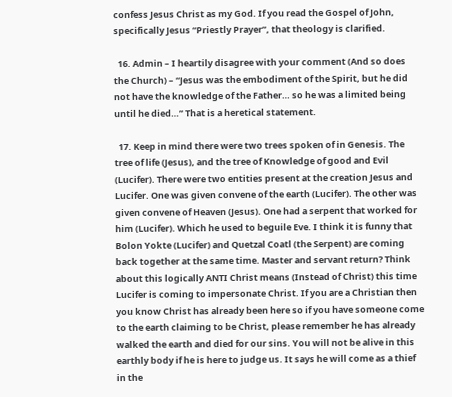confess Jesus Christ as my God. If you read the Gospel of John, specifically Jesus “Priestly Prayer”, that theology is clarified.

  16. Admin – I heartily disagree with your comment (And so does the Church) – “Jesus was the embodiment of the Spirit, but he did not have the knowledge of the Father… so he was a limited being until he died…” That is a heretical statement.

  17. Keep in mind there were two trees spoken of in Genesis. The tree of life (Jesus), and the tree of Knowledge of good and Evil (Lucifer). There were two entities present at the creation Jesus and Lucifer. One was given convene of the earth (Lucifer). The other was given convene of Heaven (Jesus). One had a serpent that worked for him (Lucifer). Which he used to beguile Eve. I think it is funny that Bolon Yokte (Lucifer) and Quetzal Coatl (the Serpent) are coming back together at the same time. Master and servant return? Think about this logically ANTI Christ means (Instead of Christ) this time Lucifer is coming to impersonate Christ. If you are a Christian then you know Christ has already been here so if you have someone come to the earth claiming to be Christ, please remember he has already walked the earth and died for our sins. You will not be alive in this earthly body if he is here to judge us. It says he will come as a thief in the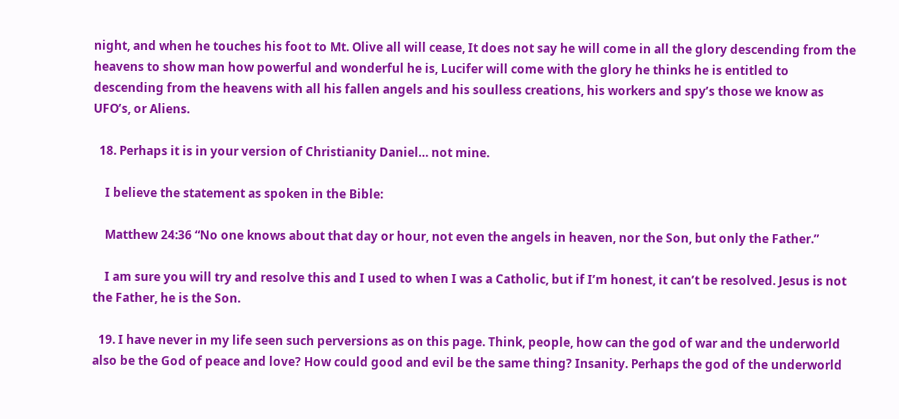night, and when he touches his foot to Mt. Olive all will cease, It does not say he will come in all the glory descending from the heavens to show man how powerful and wonderful he is, Lucifer will come with the glory he thinks he is entitled to descending from the heavens with all his fallen angels and his soulless creations, his workers and spy’s those we know as UFO’s, or Aliens.

  18. Perhaps it is in your version of Christianity Daniel… not mine.

    I believe the statement as spoken in the Bible:

    Matthew 24:36 “No one knows about that day or hour, not even the angels in heaven, nor the Son, but only the Father.”

    I am sure you will try and resolve this and I used to when I was a Catholic, but if I’m honest, it can’t be resolved. Jesus is not the Father, he is the Son.

  19. I have never in my life seen such perversions as on this page. Think, people, how can the god of war and the underworld also be the God of peace and love? How could good and evil be the same thing? Insanity. Perhaps the god of the underworld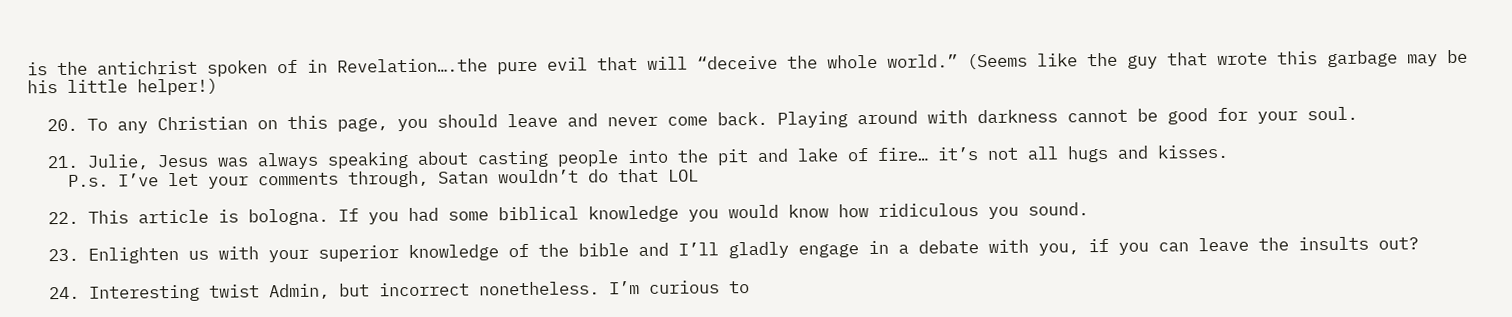is the antichrist spoken of in Revelation….the pure evil that will “deceive the whole world.” (Seems like the guy that wrote this garbage may be his little helper!)

  20. To any Christian on this page, you should leave and never come back. Playing around with darkness cannot be good for your soul.

  21. Julie, Jesus was always speaking about casting people into the pit and lake of fire… it’s not all hugs and kisses.
    P.s. I’ve let your comments through, Satan wouldn’t do that LOL

  22. This article is bologna. If you had some biblical knowledge you would know how ridiculous you sound.

  23. Enlighten us with your superior knowledge of the bible and I’ll gladly engage in a debate with you, if you can leave the insults out?

  24. Interesting twist Admin, but incorrect nonetheless. I’m curious to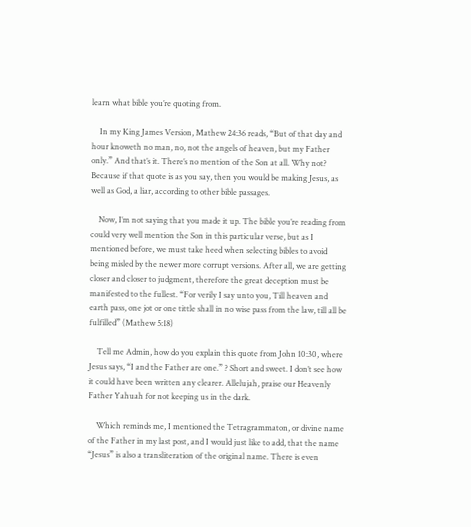learn what bible you’re quoting from.

    In my King James Version, Mathew 24:36 reads, “But of that day and hour knoweth no man, no, not the angels of heaven, but my Father only.” And that’s it. There’s no mention of the Son at all. Why not? Because if that quote is as you say, then you would be making Jesus, as well as God, a liar, according to other bible passages.

    Now, I’m not saying that you made it up. The bible you’re reading from could very well mention the Son in this particular verse, but as I mentioned before, we must take heed when selecting bibles to avoid being misled by the newer more corrupt versions. After all, we are getting closer and closer to judgment, therefore the great deception must be manifested to the fullest. “For verily I say unto you, Till heaven and earth pass, one jot or one tittle shall in no wise pass from the law, till all be fulfilled” (Mathew 5:18)

    Tell me Admin, how do you explain this quote from John 10:30, where Jesus says, “I and the Father are one.” ? Short and sweet. I don’t see how it could have been written any clearer. Allelujah, praise our Heavenly Father Yahuah for not keeping us in the dark.

    Which reminds me, I mentioned the Tetragrammaton, or divine name of the Father in my last post, and I would just like to add, that the name “Jesus” is also a transliteration of the original name. There is even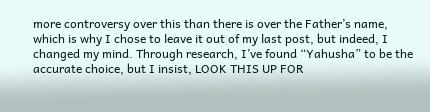more controversy over this than there is over the Father’s name, which is why I chose to leave it out of my last post, but indeed, I changed my mind. Through research, I’ve found “Yahusha” to be the accurate choice, but I insist, LOOK THIS UP FOR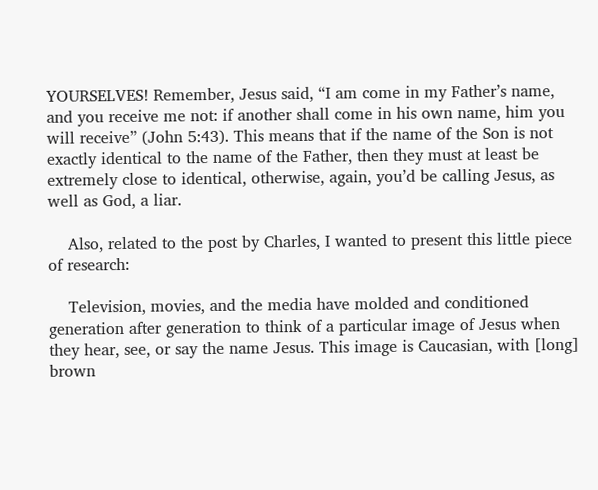YOURSELVES! Remember, Jesus said, “I am come in my Father’s name, and you receive me not: if another shall come in his own name, him you will receive” (John 5:43). This means that if the name of the Son is not exactly identical to the name of the Father, then they must at least be extremely close to identical, otherwise, again, you’d be calling Jesus, as well as God, a liar.

    Also, related to the post by Charles, I wanted to present this little piece of research:

    Television, movies, and the media have molded and conditioned generation after generation to think of a particular image of Jesus when they hear, see, or say the name Jesus. This image is Caucasian, with [long] brown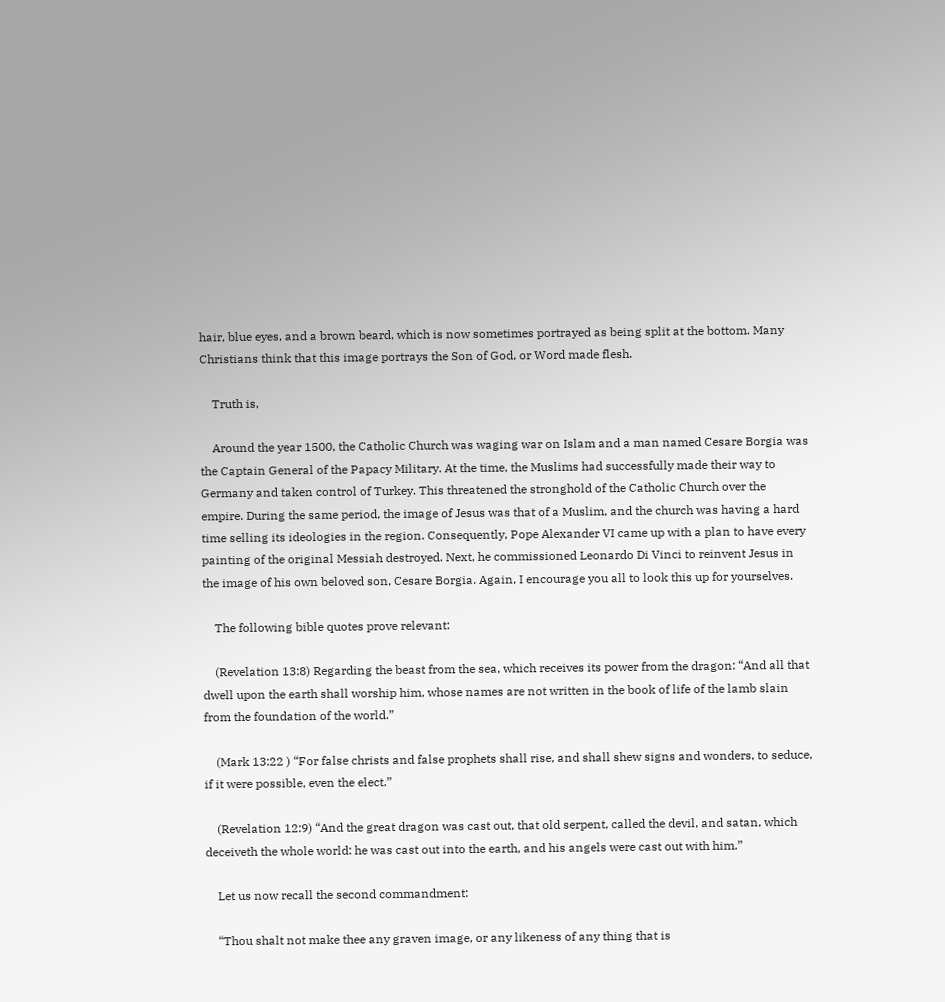hair, blue eyes, and a brown beard, which is now sometimes portrayed as being split at the bottom. Many Christians think that this image portrays the Son of God, or Word made flesh.

    Truth is,

    Around the year 1500, the Catholic Church was waging war on Islam and a man named Cesare Borgia was the Captain General of the Papacy Military. At the time, the Muslims had successfully made their way to Germany and taken control of Turkey. This threatened the stronghold of the Catholic Church over the empire. During the same period, the image of Jesus was that of a Muslim, and the church was having a hard time selling its ideologies in the region. Consequently, Pope Alexander VI came up with a plan to have every painting of the original Messiah destroyed. Next, he commissioned Leonardo Di Vinci to reinvent Jesus in the image of his own beloved son, Cesare Borgia. Again, I encourage you all to look this up for yourselves.

    The following bible quotes prove relevant:

    (Revelation 13:8) Regarding the beast from the sea, which receives its power from the dragon: “And all that dwell upon the earth shall worship him, whose names are not written in the book of life of the lamb slain from the foundation of the world.”

    (Mark 13:22 ) “For false christs and false prophets shall rise, and shall shew signs and wonders, to seduce, if it were possible, even the elect.”

    (Revelation 12:9) “And the great dragon was cast out, that old serpent, called the devil, and satan, which deceiveth the whole world: he was cast out into the earth, and his angels were cast out with him.”

    Let us now recall the second commandment:

    “Thou shalt not make thee any graven image, or any likeness of any thing that is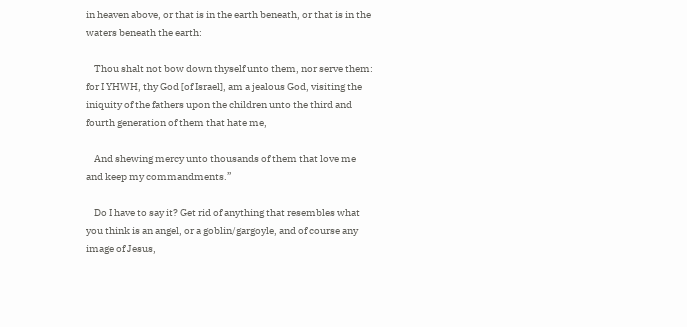in heaven above, or that is in the earth beneath, or that is in the waters beneath the earth:

    Thou shalt not bow down thyself unto them, nor serve them: for I YHWH, thy God [of Israel], am a jealous God, visiting the iniquity of the fathers upon the children unto the third and fourth generation of them that hate me,

    And shewing mercy unto thousands of them that love me and keep my commandments.”

    Do I have to say it? Get rid of anything that resembles what you think is an angel, or a goblin/gargoyle, and of course any image of Jesus,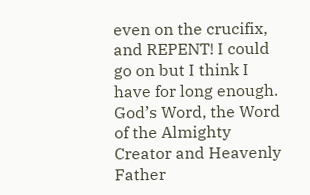even on the crucifix, and REPENT! I could go on but I think I have for long enough. God’s Word, the Word of the Almighty Creator and Heavenly Father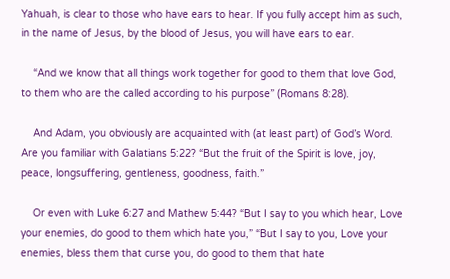Yahuah, is clear to those who have ears to hear. If you fully accept him as such, in the name of Jesus, by the blood of Jesus, you will have ears to ear.

    “And we know that all things work together for good to them that love God, to them who are the called according to his purpose” (Romans 8:28).

    And Adam, you obviously are acquainted with (at least part) of God’s Word. Are you familiar with Galatians 5:22? “But the fruit of the Spirit is love, joy, peace, longsuffering, gentleness, goodness, faith.”

    Or even with Luke 6:27 and Mathew 5:44? “But I say to you which hear, Love your enemies, do good to them which hate you,” “But I say to you, Love your enemies, bless them that curse you, do good to them that hate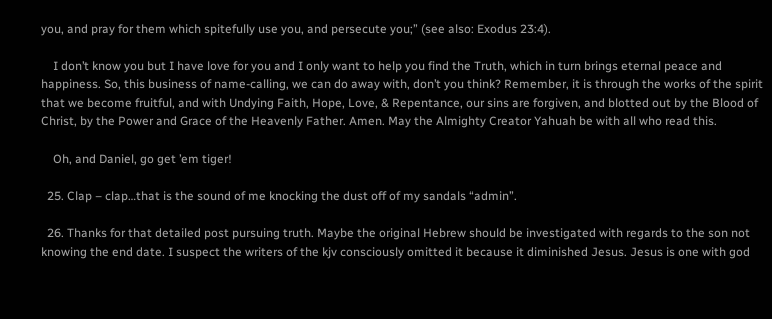you, and pray for them which spitefully use you, and persecute you;” (see also: Exodus 23:4).

    I don’t know you but I have love for you and I only want to help you find the Truth, which in turn brings eternal peace and happiness. So, this business of name-calling, we can do away with, don’t you think? Remember, it is through the works of the spirit that we become fruitful, and with Undying Faith, Hope, Love, & Repentance, our sins are forgiven, and blotted out by the Blood of Christ, by the Power and Grace of the Heavenly Father. Amen. May the Almighty Creator Yahuah be with all who read this.

    Oh, and Daniel, go get ’em tiger!

  25. Clap – clap…that is the sound of me knocking the dust off of my sandals “admin”.

  26. Thanks for that detailed post pursuing truth. Maybe the original Hebrew should be investigated with regards to the son not knowing the end date. I suspect the writers of the kjv consciously omitted it because it diminished Jesus. Jesus is one with god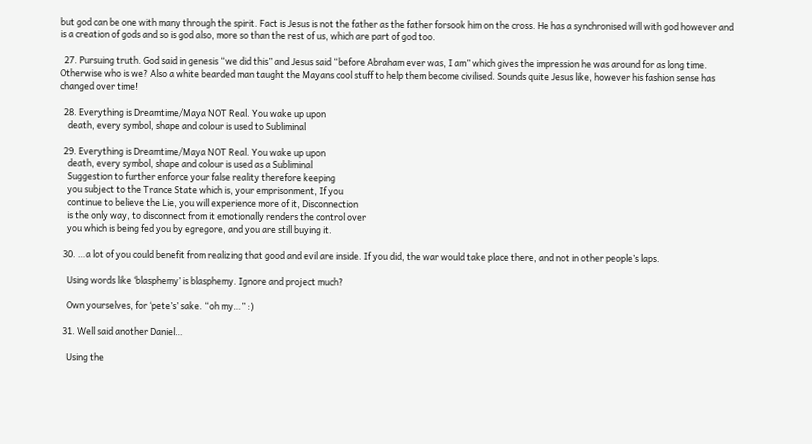but god can be one with many through the spirit. Fact is Jesus is not the father as the father forsook him on the cross. He has a synchronised will with god however and is a creation of gods and so is god also, more so than the rest of us, which are part of god too.

  27. Pursuing truth. God said in genesis “we did this” and Jesus said “before Abraham ever was, I am” which gives the impression he was around for as long time. Otherwise who is we? Also a white bearded man taught the Mayans cool stuff to help them become civilised. Sounds quite Jesus like, however his fashion sense has changed over time!

  28. Everything is Dreamtime/Maya NOT Real. You wake up upon
    death, every symbol, shape and colour is used to Subliminal

  29. Everything is Dreamtime/Maya NOT Real. You wake up upon
    death, every symbol, shape and colour is used as a Subliminal
    Suggestion to further enforce your false reality therefore keeping
    you subject to the Trance State which is, your emprisonment, If you
    continue to believe the Lie, you will experience more of it, Disconnection
    is the only way, to disconnect from it emotionally renders the control over
    you which is being fed you by egregore, and you are still buying it.

  30. …a lot of you could benefit from realizing that good and evil are inside. If you did, the war would take place there, and not in other people’s laps.

    Using words like ‘blasphemy’ is blasphemy. Ignore and project much?

    Own yourselves, for ‘pete’s’ sake. “oh my…” :)

  31. Well said another Daniel…

    Using the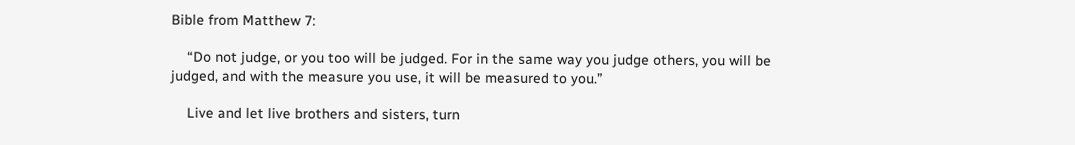Bible from Matthew 7:

    “Do not judge, or you too will be judged. For in the same way you judge others, you will be judged, and with the measure you use, it will be measured to you.”

    Live and let live brothers and sisters, turn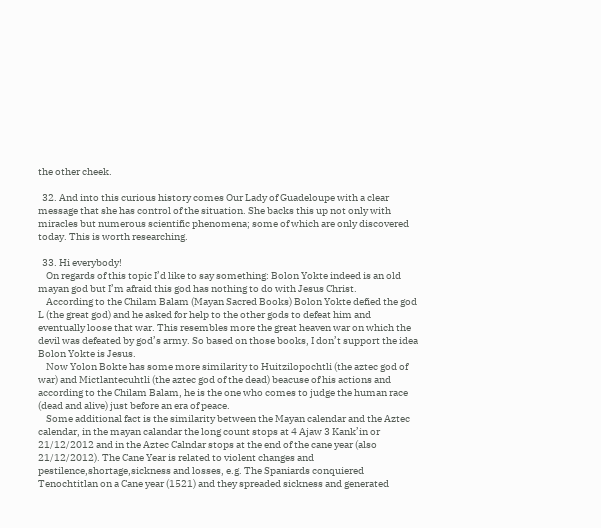the other cheek.

  32. And into this curious history comes Our Lady of Guadeloupe with a clear message that she has control of the situation. She backs this up not only with miracles but numerous scientific phenomena; some of which are only discovered today. This is worth researching.

  33. Hi everybody!
    On regards of this topic I’d like to say something: Bolon Yokte indeed is an old mayan god but I’m afraid this god has nothing to do with Jesus Christ.
    According to the Chilam Balam (Mayan Sacred Books) Bolon Yokte defied the god L (the great god) and he asked for help to the other gods to defeat him and eventually loose that war. This resembles more the great heaven war on which the devil was defeated by god’s army. So based on those books, I don’t support the idea Bolon Yokte is Jesus.
    Now Yolon Bokte has some more similarity to Huitzilopochtli (the aztec god of war) and Mictlantecuhtli (the aztec god of the dead) beacuse of his actions and according to the Chilam Balam, he is the one who comes to judge the human race (dead and alive) just before an era of peace.
    Some additional fact is the similarity between the Mayan calendar and the Aztec calendar, in the mayan calandar the long count stops at 4 Ajaw 3 Kank’in or 21/12/2012 and in the Aztec Calndar stops at the end of the cane year (also 21/12/2012). The Cane Year is related to violent changes and pestilence,shortage,sickness and losses, e.g. The Spaniards conquiered Tenochtitlan on a Cane year (1521) and they spreaded sickness and generated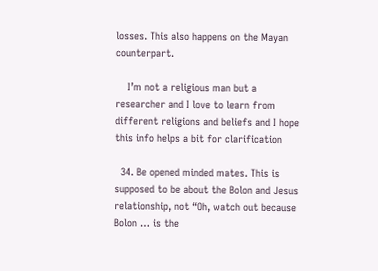losses. This also happens on the Mayan counterpart.

    I’m not a religious man but a researcher and I love to learn from different religions and beliefs and I hope this info helps a bit for clarification

  34. Be opened minded mates. This is supposed to be about the Bolon and Jesus relationship, not “Oh, watch out because Bolon … is the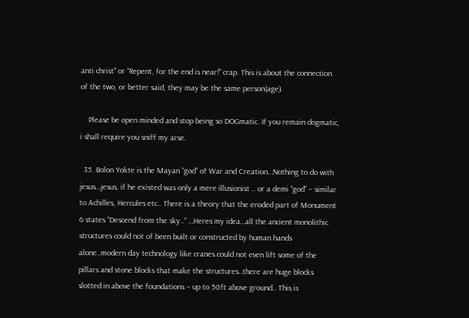anti christ” or “Repent, for the end is near!” crap. This is about the connection of the two, or better said, they may be the same person(age).

    Please be open minded and stop being so DOGmatic. If you remain dogmatic, i shall require you sniff my arse.

  35. Bolon Yokte is the Mayan “god” of War and Creation…Nothing to do with jesus…jesus, if he existed was only a mere illusionist .. or a demi “god” – similar to Achilles, Hercules etc.. There is a theory that the eroded part of Monument 6 states “Descend from the sky..” …Heres my idea…all the ancient monolithic structures could not of been built or constructed by human hands alone..modern day technology like cranes could not even lift some of the pillars and stone blocks that make the structures..there are huge blocks slotted in above the foundations – up to 50ft above ground.. This is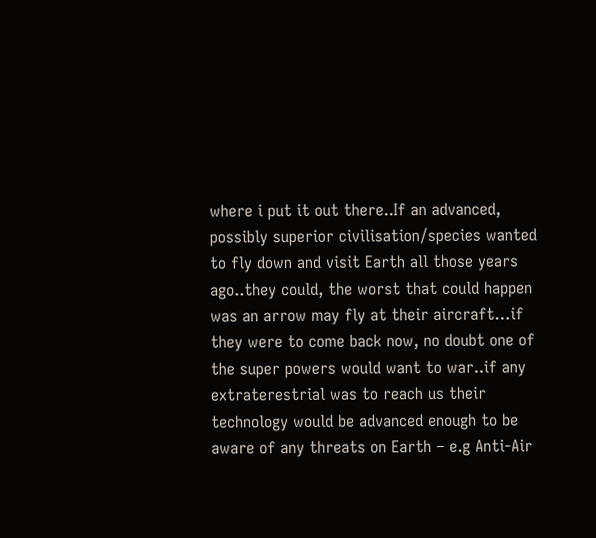where i put it out there..If an advanced, possibly superior civilisation/species wanted to fly down and visit Earth all those years ago..they could, the worst that could happen was an arrow may fly at their aircraft…if they were to come back now, no doubt one of the super powers would want to war..if any extraterestrial was to reach us their technology would be advanced enough to be aware of any threats on Earth – e.g Anti-Air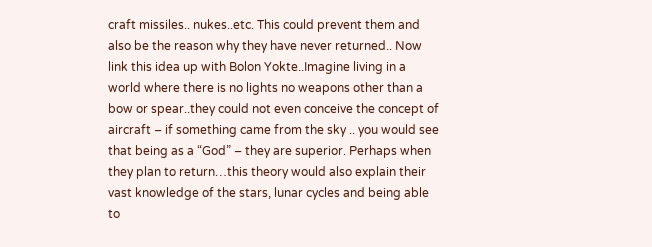craft missiles.. nukes..etc. This could prevent them and also be the reason why they have never returned.. Now link this idea up with Bolon Yokte..Imagine living in a world where there is no lights no weapons other than a bow or spear..they could not even conceive the concept of aircraft – if something came from the sky .. you would see that being as a “God” – they are superior. Perhaps when they plan to return…this theory would also explain their vast knowledge of the stars, lunar cycles and being able to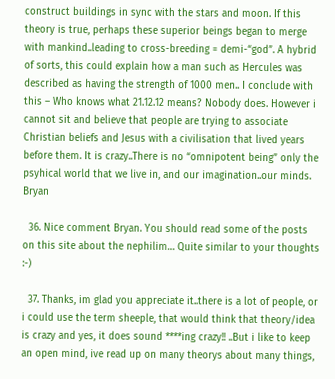construct buildings in sync with the stars and moon. If this theory is true, perhaps these superior beings began to merge with mankind..leading to cross-breeding = demi-“god”. A hybrid of sorts, this could explain how a man such as Hercules was described as having the strength of 1000 men.. I conclude with this – Who knows what 21.12.12 means? Nobody does. However i cannot sit and believe that people are trying to associate Christian beliefs and Jesus with a civilisation that lived years before them. It is crazy..There is no “omnipotent being” only the psyhical world that we live in, and our imagination..our minds. Bryan

  36. Nice comment Bryan. You should read some of the posts on this site about the nephilim… Quite similar to your thoughts :-)

  37. Thanks, im glad you appreciate it..there is a lot of people, or i could use the term sheeple, that would think that theory/idea is crazy and yes, it does sound ****ing crazy!! ..But i like to keep an open mind, ive read up on many theorys about many things,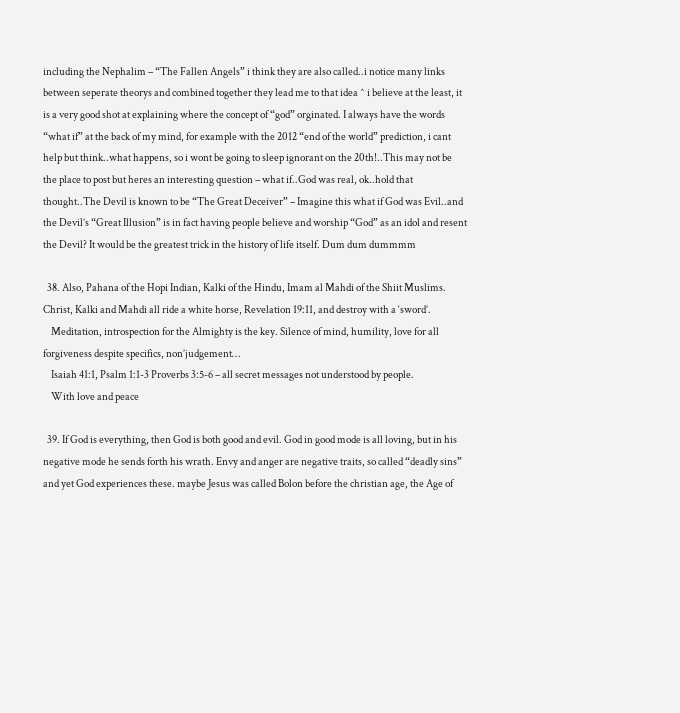including the Nephalim – “The Fallen Angels” i think they are also called..i notice many links between seperate theorys and combined together they lead me to that idea ^ i believe at the least, it is a very good shot at explaining where the concept of “god” orginated. I always have the words “what if” at the back of my mind, for example with the 2012 “end of the world” prediction, i cant help but think..what happens, so i wont be going to sleep ignorant on the 20th!..This may not be the place to post but heres an interesting question – what if..God was real, ok..hold that thought..The Devil is known to be “The Great Deceiver” – Imagine this what if God was Evil..and the Devil’s “Great Illusion” is in fact having people believe and worship “God” as an idol and resent the Devil? It would be the greatest trick in the history of life itself. Dum dum dummmm

  38. Also, Pahana of the Hopi Indian, Kalki of the Hindu, Imam al Mahdi of the Shiit Muslims. Christ, Kalki and Mahdi all ride a white horse, Revelation 19:11, and destroy with a ‘sword’.
    Meditation, introspection for the Almighty is the key. Silence of mind, humility, love for all forgiveness despite specifics, non’judgement…
    Isaiah 41:1, Psalm 1:1-3 Proverbs 3:5-6 – all secret messages not understood by people.
    With love and peace

  39. If God is everything, then God is both good and evil. God in good mode is all loving, but in his negative mode he sends forth his wrath. Envy and anger are negative traits, so called “deadly sins” and yet God experiences these. maybe Jesus was called Bolon before the christian age, the Age of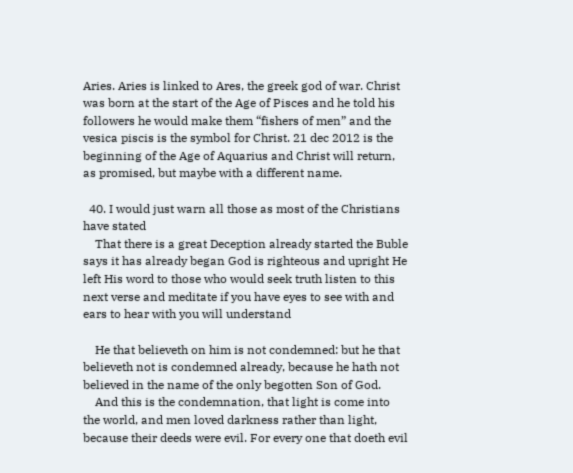Aries. Aries is linked to Ares, the greek god of war. Christ was born at the start of the Age of Pisces and he told his followers he would make them “fishers of men” and the vesica piscis is the symbol for Christ. 21 dec 2012 is the beginning of the Age of Aquarius and Christ will return, as promised, but maybe with a different name.

  40. I would just warn all those as most of the Christians have stated
    That there is a great Deception already started the Buble says it has already began God is righteous and upright He left His word to those who would seek truth listen to this next verse and meditate if you have eyes to see with and ears to hear with you will understand

    He that believeth on him is not condemned: but he that believeth not is condemned already, because he hath not believed in the name of the only begotten Son of God.
    And this is the condemnation, that light is come into the world, and men loved darkness rather than light, because their deeds were evil. For every one that doeth evil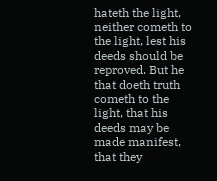hateth the light, neither cometh to the light, lest his deeds should be reproved. But he that doeth truth cometh to the light, that his deeds may be made manifest, that they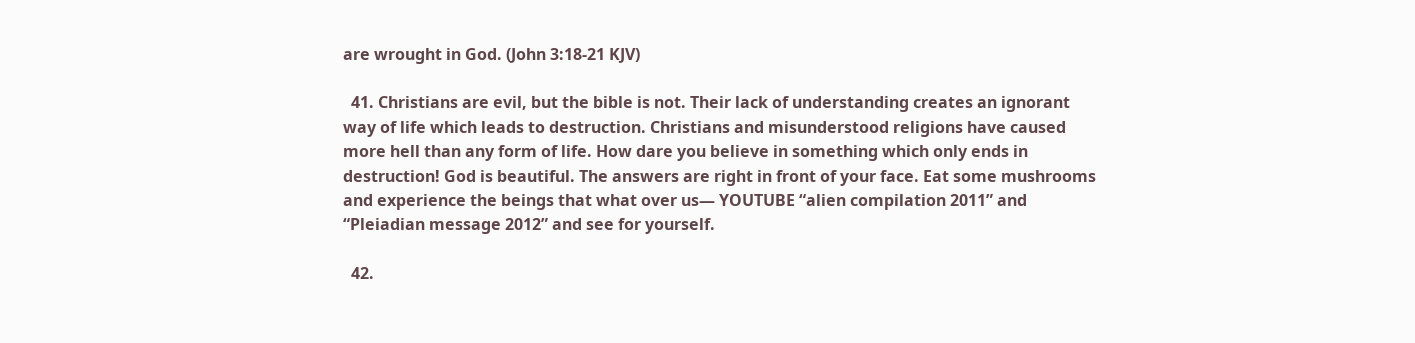are wrought in God. (John 3:18-21 KJV)

  41. Christians are evil, but the bible is not. Their lack of understanding creates an ignorant way of life which leads to destruction. Christians and misunderstood religions have caused more hell than any form of life. How dare you believe in something which only ends in destruction! God is beautiful. The answers are right in front of your face. Eat some mushrooms and experience the beings that what over us— YOUTUBE “alien compilation 2011” and “Pleiadian message 2012” and see for yourself.

  42.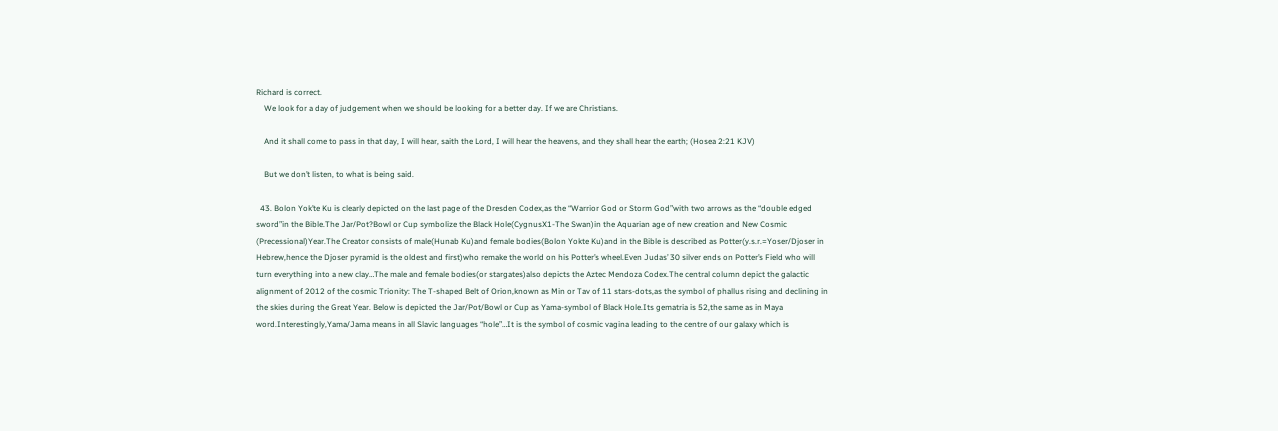Richard is correct.
    We look for a day of judgement when we should be looking for a better day. If we are Christians.

    And it shall come to pass in that day, I will hear, saith the Lord, I will hear the heavens, and they shall hear the earth; (Hosea 2:21 KJV)

    But we don’t listen, to what is being said.

  43. Bolon Yok’te Ku is clearly depicted on the last page of the Dresden Codex,as the “Warrior God or Storm God”with two arrows as the “double edged sword”in the Bible.The Jar/Pot?Bowl or Cup symbolize the Black Hole(CygnusX1-The Swan)in the Aquarian age of new creation and New Cosmic (Precessional)Year.The Creator consists of male(Hunab Ku)and female bodies(Bolon Yokte Ku)and in the Bible is described as Potter(y.s.r.=Yoser/Djoser in Hebrew,hence the Djoser pyramid is the oldest and first)who remake the world on his Potter’s wheel.Even Judas’ 30 silver ends on Potter’s Field who will turn everything into a new clay…The male and female bodies(or stargates)also depicts the Aztec Mendoza Codex.The central column depict the galactic alignment of 2012 of the cosmic Trionity: The T-shaped Belt of Orion,known as Min or Tav of 11 stars-dots,as the symbol of phallus rising and declining in the skies during the Great Year. Below is depicted the Jar/Pot/Bowl or Cup as Yama-symbol of Black Hole.Its gematria is 52,the same as in Maya word.Interestingly,Yama/Jama means in all Slavic languages “hole”…It is the symbol of cosmic vagina leading to the centre of our galaxy which is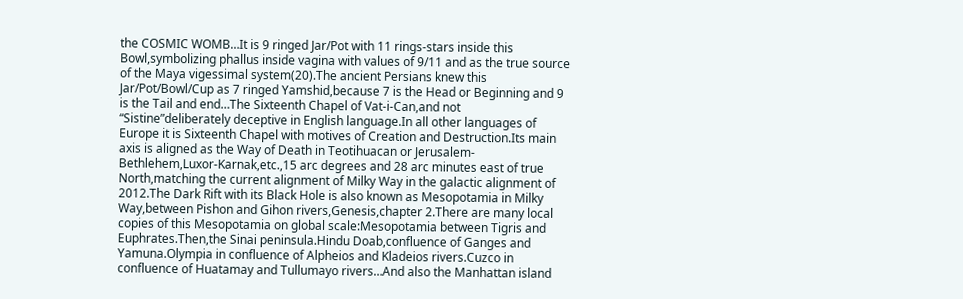the COSMIC WOMB…It is 9 ringed Jar/Pot with 11 rings-stars inside this Bowl,symbolizing phallus inside vagina with values of 9/11 and as the true source of the Maya vigessimal system(20).The ancient Persians knew this Jar/Pot/Bowl/Cup as 7 ringed Yamshid,because 7 is the Head or Beginning and 9 is the Tail and end…The Sixteenth Chapel of Vat-i-Can,and not “Sistine”deliberately deceptive in English language.In all other languages of Europe it is Sixteenth Chapel with motives of Creation and Destruction.Its main axis is aligned as the Way of Death in Teotihuacan or Jerusalem-Bethlehem,Luxor-Karnak,etc.,15 arc degrees and 28 arc minutes east of true North,matching the current alignment of Milky Way in the galactic alignment of 2012.The Dark Rift with its Black Hole is also known as Mesopotamia in Milky Way,between Pishon and Gihon rivers,Genesis,chapter 2.There are many local copies of this Mesopotamia on global scale:Mesopotamia between Tigris and Euphrates.Then,the Sinai peninsula.Hindu Doab,confluence of Ganges and Yamuna.Olympia in confluence of Alpheios and Kladeios rivers.Cuzco in confluence of Huatamay and Tullumayo rivers…And also the Manhattan island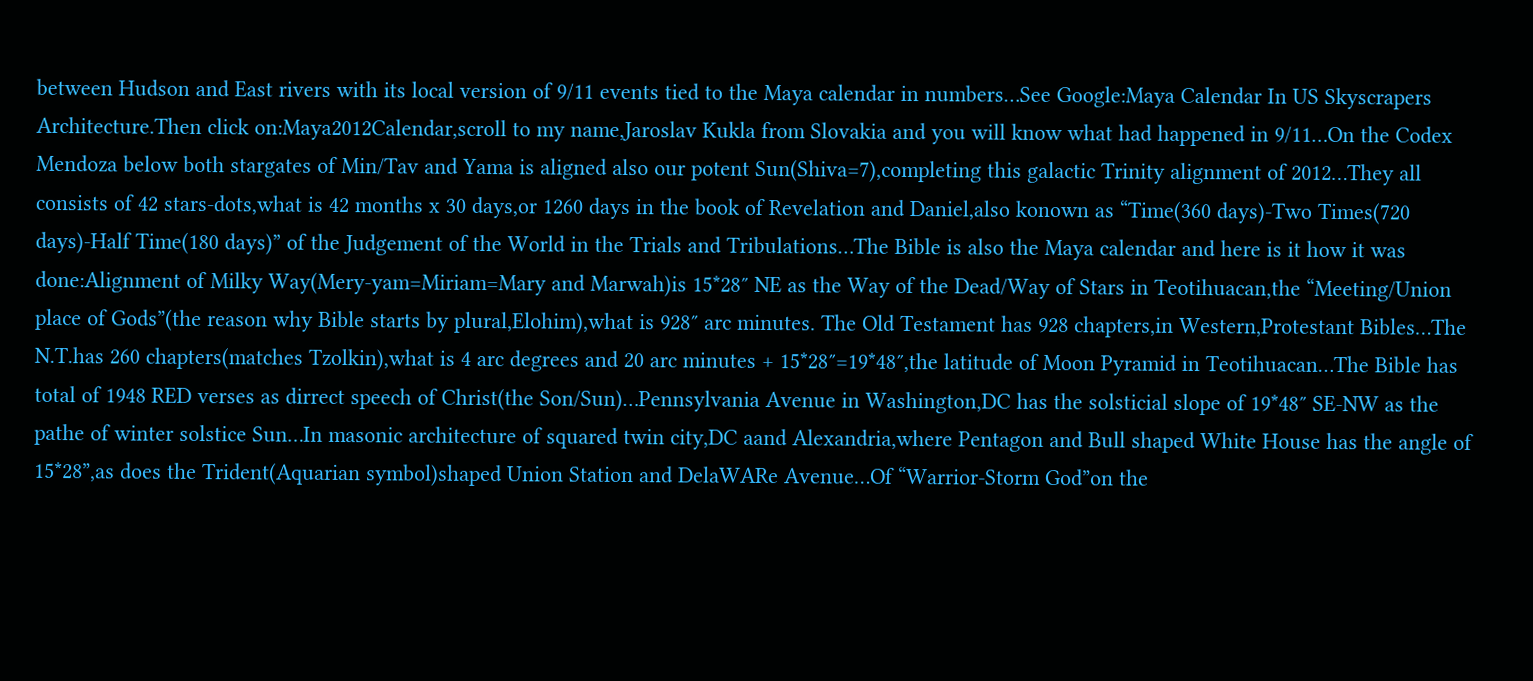between Hudson and East rivers with its local version of 9/11 events tied to the Maya calendar in numbers…See Google:Maya Calendar In US Skyscrapers Architecture.Then click on:Maya2012Calendar,scroll to my name,Jaroslav Kukla from Slovakia and you will know what had happened in 9/11…On the Codex Mendoza below both stargates of Min/Tav and Yama is aligned also our potent Sun(Shiva=7),completing this galactic Trinity alignment of 2012…They all consists of 42 stars-dots,what is 42 months x 30 days,or 1260 days in the book of Revelation and Daniel,also konown as “Time(360 days)-Two Times(720 days)-Half Time(180 days)” of the Judgement of the World in the Trials and Tribulations…The Bible is also the Maya calendar and here is it how it was done:Alignment of Milky Way(Mery-yam=Miriam=Mary and Marwah)is 15*28″ NE as the Way of the Dead/Way of Stars in Teotihuacan,the “Meeting/Union place of Gods”(the reason why Bible starts by plural,Elohim),what is 928″ arc minutes. The Old Testament has 928 chapters,in Western,Protestant Bibles…The N.T.has 260 chapters(matches Tzolkin),what is 4 arc degrees and 20 arc minutes + 15*28″=19*48″,the latitude of Moon Pyramid in Teotihuacan…The Bible has total of 1948 RED verses as dirrect speech of Christ(the Son/Sun)…Pennsylvania Avenue in Washington,DC has the solsticial slope of 19*48″ SE-NW as the pathe of winter solstice Sun…In masonic architecture of squared twin city,DC aand Alexandria,where Pentagon and Bull shaped White House has the angle of 15*28”,as does the Trident(Aquarian symbol)shaped Union Station and DelaWARe Avenue…Of “Warrior-Storm God”on the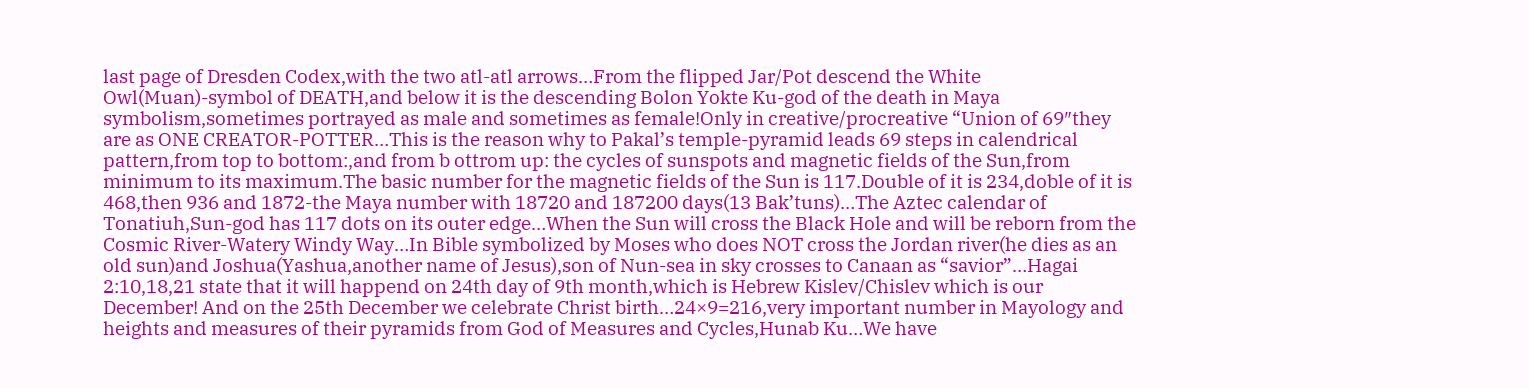last page of Dresden Codex,with the two atl-atl arrows…From the flipped Jar/Pot descend the White Owl(Muan)-symbol of DEATH,and below it is the descending Bolon Yokte Ku-god of the death in Maya symbolism,sometimes portrayed as male and sometimes as female!Only in creative/procreative “Union of 69″they are as ONE CREATOR-POTTER…This is the reason why to Pakal’s temple-pyramid leads 69 steps in calendrical pattern,from top to bottom:,and from b ottrom up: the cycles of sunspots and magnetic fields of the Sun,from minimum to its maximum.The basic number for the magnetic fields of the Sun is 117.Double of it is 234,doble of it is 468,then 936 and 1872-the Maya number with 18720 and 187200 days(13 Bak’tuns)…The Aztec calendar of Tonatiuh,Sun-god has 117 dots on its outer edge…When the Sun will cross the Black Hole and will be reborn from the Cosmic River-Watery Windy Way…In Bible symbolized by Moses who does NOT cross the Jordan river(he dies as an old sun)and Joshua(Yashua,another name of Jesus),son of Nun-sea in sky crosses to Canaan as “savior”…Hagai 2:10,18,21 state that it will happend on 24th day of 9th month,which is Hebrew Kislev/Chislev which is our December! And on the 25th December we celebrate Christ birth…24×9=216,very important number in Mayology and heights and measures of their pyramids from God of Measures and Cycles,Hunab Ku…We have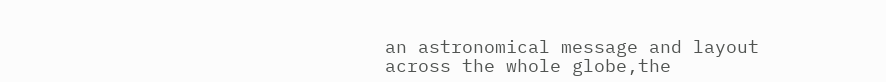an astronomical message and layout across the whole globe,the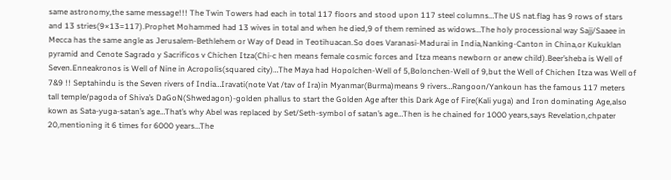same astronomy,the same message!!! The Twin Towers had each in total 117 floors and stood upon 117 steel columns…The US nat.flag has 9 rows of stars and 13 stries(9×13=117).Prophet Mohammed had 13 wives in total and when he died,9 of them remined as widows…The holy processional way Sajj/Saaee in Mecca has the same angle as Jerusalem-Bethlehem or Way of Dead in Teotihuacan.So does Varanasi-Madurai in India,Nanking-Canton in China,or Kukuklan pyramid and Cenote Sagrado y Sacrificos v Chichen Itza(Chi-c hen means female cosmic forces and Itza means newborn or anew child).Beer’sheba is Well of Seven.Enneakronos is Well of Nine in Acropolis(squared city)…The Maya had Hopolchen-Well of 5,Bolonchen-Well of 9,but the Well of Chichen Itza was Well of 7&9 !! Septahindu is the Seven rivers of India…Iravati(note Vat /tav of Ira)in Myanmar(Burma)means 9 rivers…Rangoon/Yankoun has the famous 117 meters tall temple/pagoda of Shiva’s DaGoN(Shwedagon)-golden phallus to start the Golden Age after this Dark Age of Fire(Kali yuga) and Iron dominating Age,also kown as Sata-yuga-satan’s age…That’s why Abel was replaced by Set/Seth-symbol of satan’s age…Then is he chained for 1000 years,says Revelation,chpater 20,mentioning it 6 times for 6000 years…The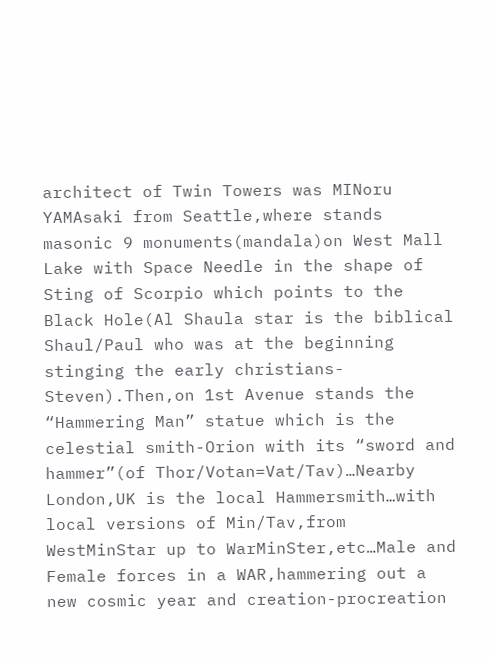architect of Twin Towers was MINoru YAMAsaki from Seattle,where stands masonic 9 monuments(mandala)on West Mall Lake with Space Needle in the shape of Sting of Scorpio which points to the Black Hole(Al Shaula star is the biblical Shaul/Paul who was at the beginning stinging the early christians-Steven).Then,on 1st Avenue stands the “Hammering Man” statue which is the celestial smith-Orion with its “sword and hammer”(of Thor/Votan=Vat/Tav)…Nearby London,UK is the local Hammersmith…with local versions of Min/Tav,from WestMinStar up to WarMinSter,etc…Male and Female forces in a WAR,hammering out a new cosmic year and creation-procreation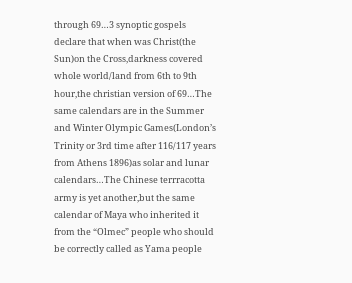through 69…3 synoptic gospels declare that when was Christ(the Sun)on the Cross,darkness covered whole world/land from 6th to 9th hour,the christian version of 69…The same calendars are in the Summer and Winter Olympic Games(London’s Trinity or 3rd time after 116/117 years from Athens 1896)as solar and lunar calendars…The Chinese terrracotta army is yet another,but the same calendar of Maya who inherited it from the “Olmec” people who should be correctly called as Yama people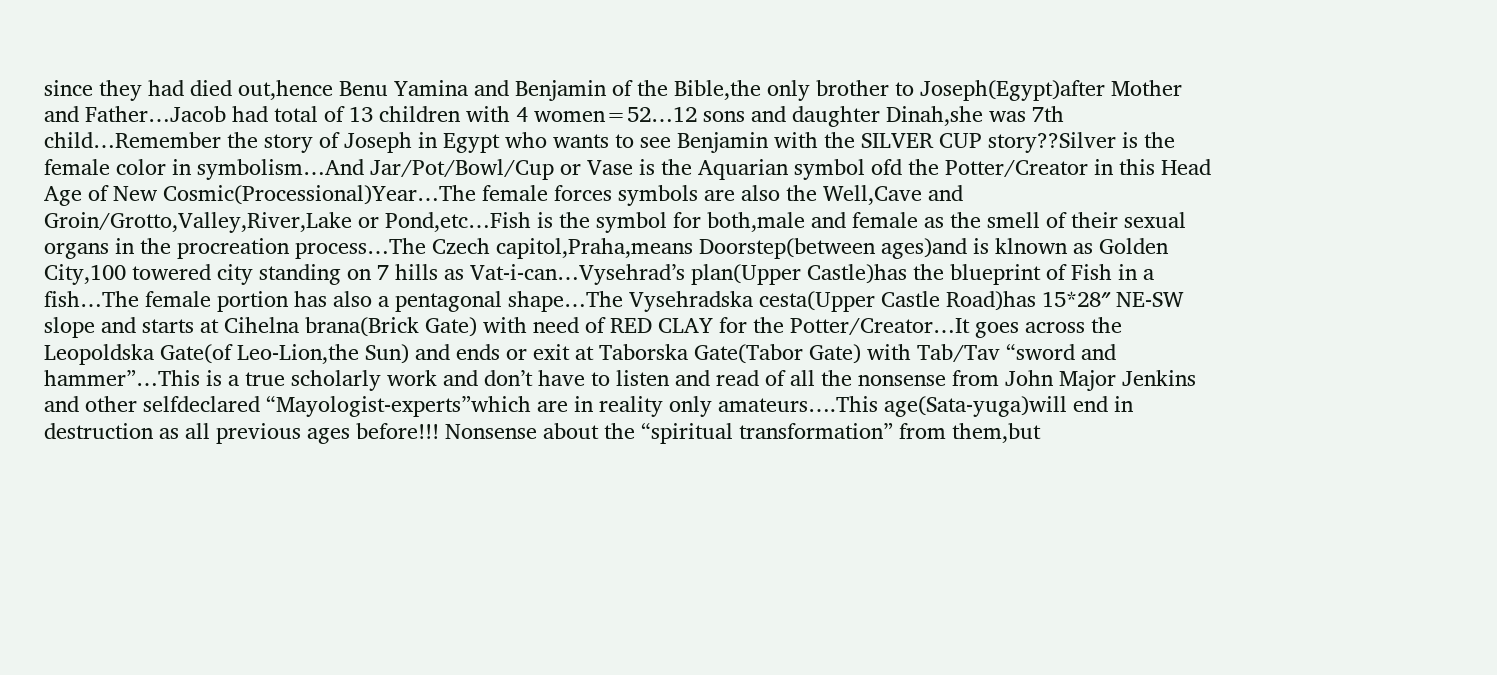since they had died out,hence Benu Yamina and Benjamin of the Bible,the only brother to Joseph(Egypt)after Mother and Father…Jacob had total of 13 children with 4 women=52…12 sons and daughter Dinah,she was 7th child…Remember the story of Joseph in Egypt who wants to see Benjamin with the SILVER CUP story??Silver is the female color in symbolism…And Jar/Pot/Bowl/Cup or Vase is the Aquarian symbol ofd the Potter/Creator in this Head Age of New Cosmic(Processional)Year…The female forces symbols are also the Well,Cave and Groin/Grotto,Valley,River,Lake or Pond,etc…Fish is the symbol for both,male and female as the smell of their sexual organs in the procreation process…The Czech capitol,Praha,means Doorstep(between ages)and is klnown as Golden City,100 towered city standing on 7 hills as Vat-i-can…Vysehrad’s plan(Upper Castle)has the blueprint of Fish in a fish…The female portion has also a pentagonal shape…The Vysehradska cesta(Upper Castle Road)has 15*28″ NE-SW slope and starts at Cihelna brana(Brick Gate) with need of RED CLAY for the Potter/Creator…It goes across the Leopoldska Gate(of Leo-Lion,the Sun) and ends or exit at Taborska Gate(Tabor Gate) with Tab/Tav “sword and hammer”…This is a true scholarly work and don’t have to listen and read of all the nonsense from John Major Jenkins and other selfdeclared “Mayologist-experts”which are in reality only amateurs….This age(Sata-yuga)will end in destruction as all previous ages before!!! Nonsense about the “spiritual transformation” from them,but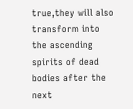true,they will also transform into the ascending spirits of dead bodies after the next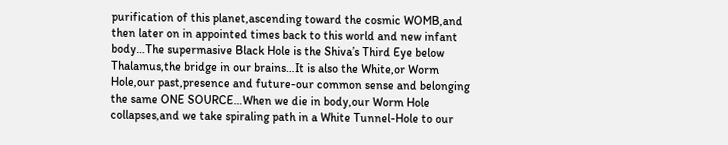purification of this planet,ascending toward the cosmic WOMB,and then later on in appointed times back to this world and new infant body…The supermasive Black Hole is the Shiva’s Third Eye below Thalamus,the bridge in our brains…It is also the White,or Worm Hole,our past,presence and future-our common sense and belonging the same ONE SOURCE…When we die in body,our Worm Hole collapses,and we take spiraling path in a White Tunnel-Hole to our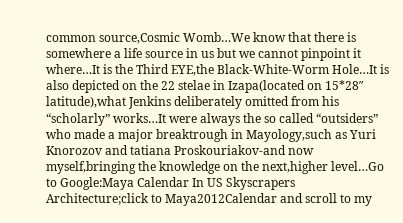common source,Cosmic Womb…We know that there is somewhere a life source in us but we cannot pinpoint it where…It is the Third EYE,the Black-White-Worm Hole…It is also depicted on the 22 stelae in Izapa(located on 15*28″ latitude),what Jenkins deliberately omitted from his “scholarly” works…It were always the so called “outsiders” who made a major breaktrough in Mayology,such as Yuri Knorozov and tatiana Proskouriakov-and now myself,bringing the knowledge on the next,higher level…Go to Google:Maya Calendar In US Skyscrapers Architecture;click to Maya2012Calendar and scroll to my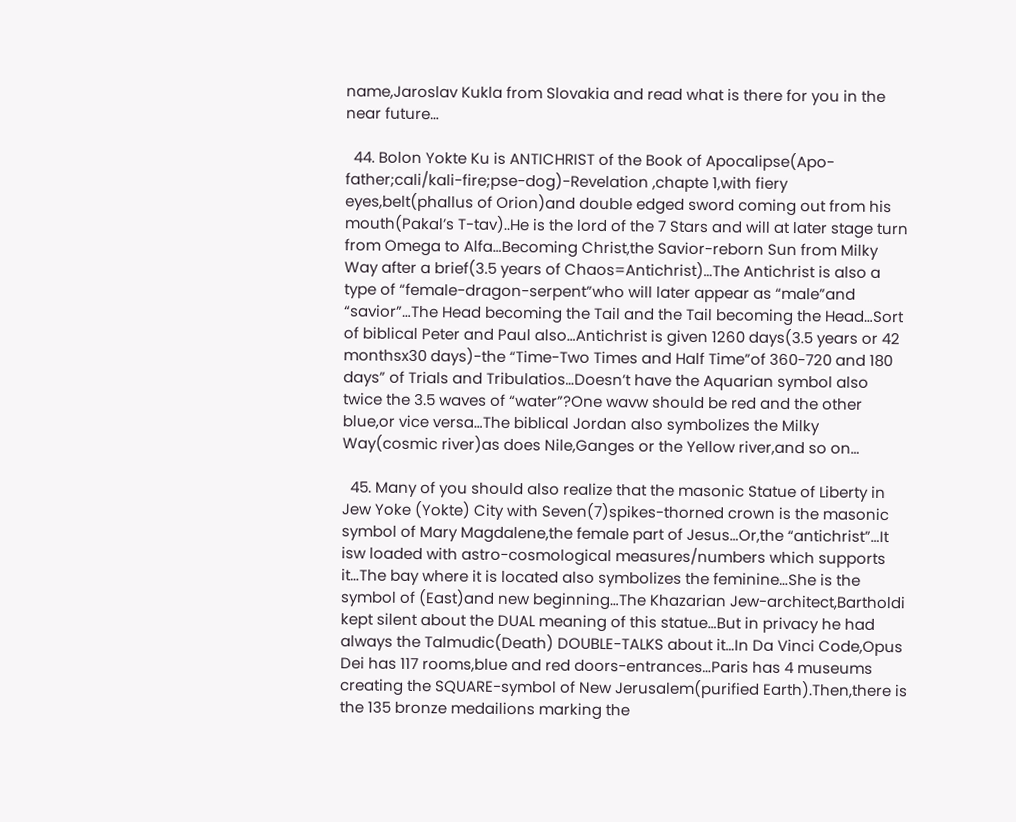name,Jaroslav Kukla from Slovakia and read what is there for you in the near future…

  44. Bolon Yokte Ku is ANTICHRIST of the Book of Apocalipse(Apo-father;cali/kali-fire;pse-dog)-Revelation ,chapte 1,with fiery eyes,belt(phallus of Orion)and double edged sword coming out from his mouth(Pakal’s T-tav)..He is the lord of the 7 Stars and will at later stage turn from Omega to Alfa…Becoming Christ,the Savior-reborn Sun from Milky Way after a brief(3.5 years of Chaos=Antichrist)…The Antichrist is also a type of “female-dragon-serpent”who will later appear as “male”and “savior”…The Head becoming the Tail and the Tail becoming the Head…Sort of biblical Peter and Paul also…Antichrist is given 1260 days(3.5 years or 42 monthsx30 days)-the “Time-Two Times and Half Time”of 360-720 and 180 days” of Trials and Tribulatios…Doesn’t have the Aquarian symbol also twice the 3.5 waves of “water”?One wavw should be red and the other blue,or vice versa…The biblical Jordan also symbolizes the Milky Way(cosmic river)as does Nile,Ganges or the Yellow river,and so on…

  45. Many of you should also realize that the masonic Statue of Liberty in Jew Yoke (Yokte) City with Seven(7)spikes-thorned crown is the masonic symbol of Mary Magdalene,the female part of Jesus…Or,the “antichrist”…It isw loaded with astro-cosmological measures/numbers which supports it…The bay where it is located also symbolizes the feminine…She is the symbol of (East)and new beginning…The Khazarian Jew-architect,Bartholdi kept silent about the DUAL meaning of this statue…But in privacy he had always the Talmudic(Death) DOUBLE-TALKS about it…In Da Vinci Code,Opus Dei has 117 rooms,blue and red doors-entrances…Paris has 4 museums creating the SQUARE-symbol of New Jerusalem(purified Earth).Then,there is the 135 bronze medailions marking the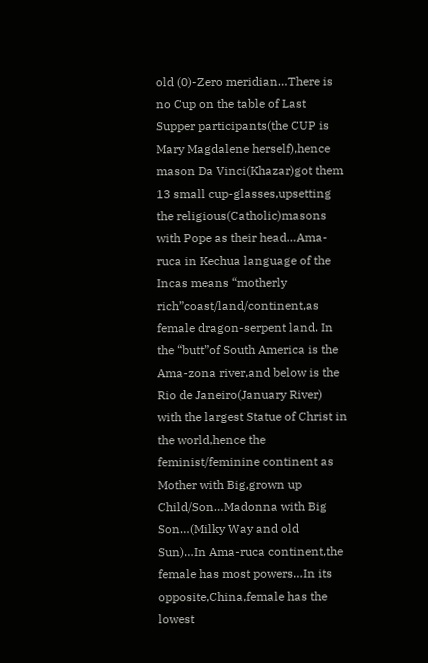old (0)-Zero meridian…There is no Cup on the table of Last Supper participants(the CUP is Mary Magdalene herself),hence mason Da Vinci(Khazar)got them 13 small cup-glasses,upsetting the religious(Catholic)masons with Pope as their head…Ama-ruca in Kechua language of the Incas means “motherly rich”coast/land/continent,as female dragon-serpent land. In the “butt”of South America is the Ama-zona river,and below is the Rio de Janeiro(January River) with the largest Statue of Christ in the world,hence the feminist/feminine continent as Mother with Big,grown up Child/Son…Madonna with Big Son…(Milky Way and old Sun)…In Ama-ruca continent,the female has most powers…In its opposite,China,female has the lowest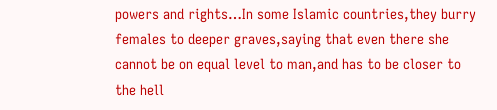powers and rights…In some Islamic countries,they burry females to deeper graves,saying that even there she cannot be on equal level to man,and has to be closer to the hell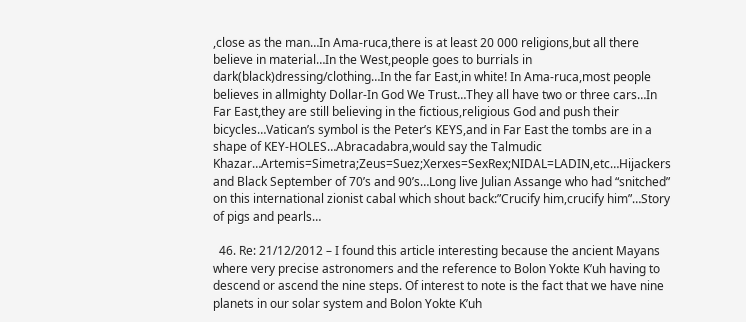,close as the man…In Ama-ruca,there is at least 20 000 religions,but all there believe in material…In the West,people goes to burrials in dark(black)dressing/clothing…In the far East,in white! In Ama-ruca,most people believes in allmighty Dollar-In God We Trust…They all have two or three cars…In Far East,they are still believing in the fictious,religious God and push their bicycles…Vatican’s symbol is the Peter’s KEYS,and in Far East the tombs are in a shape of KEY-HOLES…Abracadabra,would say the Talmudic Khazar…Artemis=Simetra;Zeus=Suez;Xerxes=SexRex;NIDAL=LADIN,etc…Hijackers and Black September of 70’s and 90’s…Long live Julian Assange who had “snitched” on this international zionist cabal which shout back:”Crucify him,crucify him”…Story of pigs and pearls…

  46. Re: 21/12/2012 – I found this article interesting because the ancient Mayans where very precise astronomers and the reference to Bolon Yokte K’uh having to descend or ascend the nine steps. Of interest to note is the fact that we have nine planets in our solar system and Bolon Yokte K’uh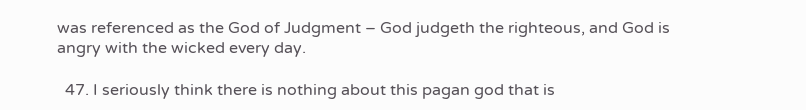was referenced as the God of Judgment – God judgeth the righteous, and God is angry with the wicked every day.

  47. I seriously think there is nothing about this pagan god that is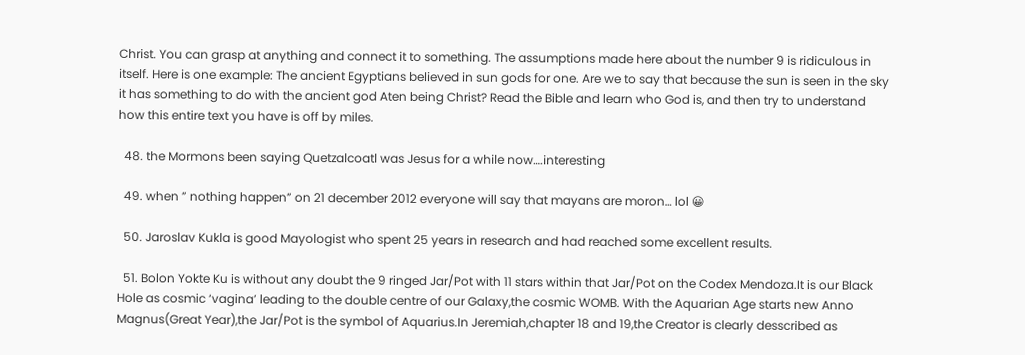Christ. You can grasp at anything and connect it to something. The assumptions made here about the number 9 is ridiculous in itself. Here is one example: The ancient Egyptians believed in sun gods for one. Are we to say that because the sun is seen in the sky it has something to do with the ancient god Aten being Christ? Read the Bible and learn who God is, and then try to understand how this entire text you have is off by miles.

  48. the Mormons been saying Quetzalcoatl was Jesus for a while now….interesting

  49. when ” nothing happen” on 21 december 2012 everyone will say that mayans are moron… lol 😀

  50. Jaroslav Kukla is good Mayologist who spent 25 years in research and had reached some excellent results.

  51. Bolon Yokte Ku is without any doubt the 9 ringed Jar/Pot with 11 stars within that Jar/Pot on the Codex Mendoza.It is our Black Hole as cosmic ‘vagina’ leading to the double centre of our Galaxy,the cosmic WOMB. With the Aquarian Age starts new Anno Magnus(Great Year),the Jar/Pot is the symbol of Aquarius.In Jeremiah,chapter 18 and 19,the Creator is clearly desscribed as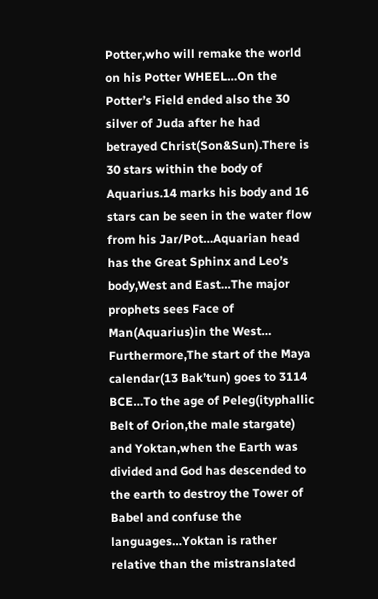Potter,who will remake the world on his Potter WHEEL…On the Potter’s Field ended also the 30 silver of Juda after he had betrayed Christ(Son&Sun).There is 30 stars within the body of Aquarius.14 marks his body and 16 stars can be seen in the water flow from his Jar/Pot…Aquarian head has the Great Sphinx and Leo’s body,West and East…The major prophets sees Face of Man(Aquarius)in the West… Furthermore,The start of the Maya calendar(13 Bak’tun) goes to 3114 BCE…To the age of Peleg(ityphallic Belt of Orion,the male stargate) and Yoktan,when the Earth was divided and God has descended to the earth to destroy the Tower of Babel and confuse the languages…Yoktan is rather relative than the mistranslated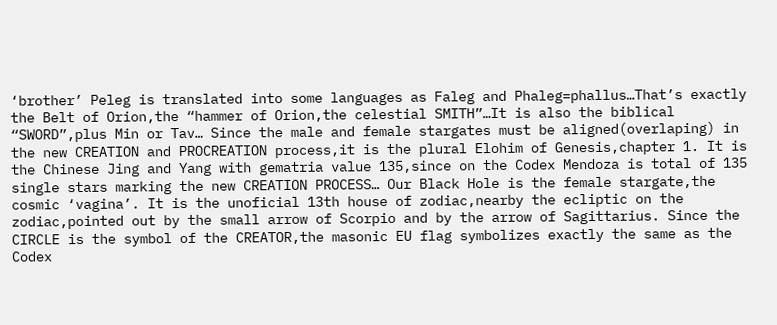‘brother’ Peleg is translated into some languages as Faleg and Phaleg=phallus…That’s exactly the Belt of Orion,the “hammer of Orion,the celestial SMITH”…It is also the biblical “SWORD”,plus Min or Tav… Since the male and female stargates must be aligned(overlaping) in the new CREATION and PROCREATION process,it is the plural Elohim of Genesis,chapter 1. It is the Chinese Jing and Yang with gematria value 135,since on the Codex Mendoza is total of 135 single stars marking the new CREATION PROCESS… Our Black Hole is the female stargate,the cosmic ‘vagina’. It is the unoficial 13th house of zodiac,nearby the ecliptic on the zodiac,pointed out by the small arrow of Scorpio and by the arrow of Sagittarius. Since the CIRCLE is the symbol of the CREATOR,the masonic EU flag symbolizes exactly the same as the Codex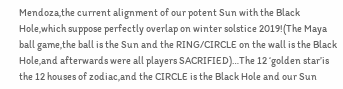Mendoza,the current alignment of our potent Sun with the Black Hole,which suppose perfectly overlap on winter solstice 2019!(The Maya ball game,the ball is the Sun and the RING/CIRCLE on the wall is the Black Hole,and afterwards were all players SACRIFIED)…The 12 ‘golden star’is the 12 houses of zodiac,and the CIRCLE is the Black Hole and our Sun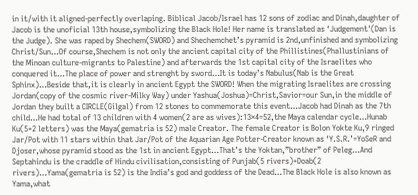in it/with it aligned-perfectly overlaping. Biblical Jacob/Israel has 12 sons of zodiac and Dinah,daughter of Jacob is the unoficial 13th house,symbolizing the Black Hole! Her name is translated as ‘Judgement'(Dan is the Judge). She was raped by Shechem(SWORD) and Shechemchet’s pyramid is 2nd,unfinished and symbolizing Christ/Sun…Of course,Shechem is not only the ancient capital city of the Phillistines(Phallustinians of the Minoan culture-migrants to Palestine) and afterwards the 1st capital city of the Israelites who conquered it…The place of power and strenght by sword…It is today’s Nabulus(Nab is the Great Sphinx)…Beside that,it is clearly in ancient Egypt the SWORD! When the migrating Israelites are crossing Jordan(copy of the cosmic river-Milky Way) under Yashua(Joshua)=Christ,Savior=our Sun,in the middle of Jordan they built a CIRCLE(Gilgal) from 12 stones to commemorate this event…Jacob had Dinah as the 7th child…He had total of 13 children with 4 women(2 are as wives):13×4=52,the Maya calendar cycle…Hunab Ku(5+2 letters) was the Maya(gematria is 52) male Creator. The female Creator is Bolon Yokte Ku,9 ringed Jar/Pot with 11 stars within that Jar/Pot of the Aquarian Age Potter-Creator known as ‘Y.S.R.’=YoSeR and Djoser,whose pyramid stood as the 1st in ancient Egypt…That’s the Yoktan,”brother” of Peleg…And Septahindu is the craddle of Hindu civilisation,consisting of Punjab(5 rivers)+Doab(2 rivers)…Yama(gematria is 52) is the India’s god and goddess of the Dead…The Black Hole is also known as Yama,what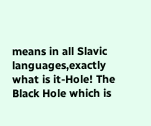means in all Slavic languages,exactly what is it-Hole! The Black Hole which is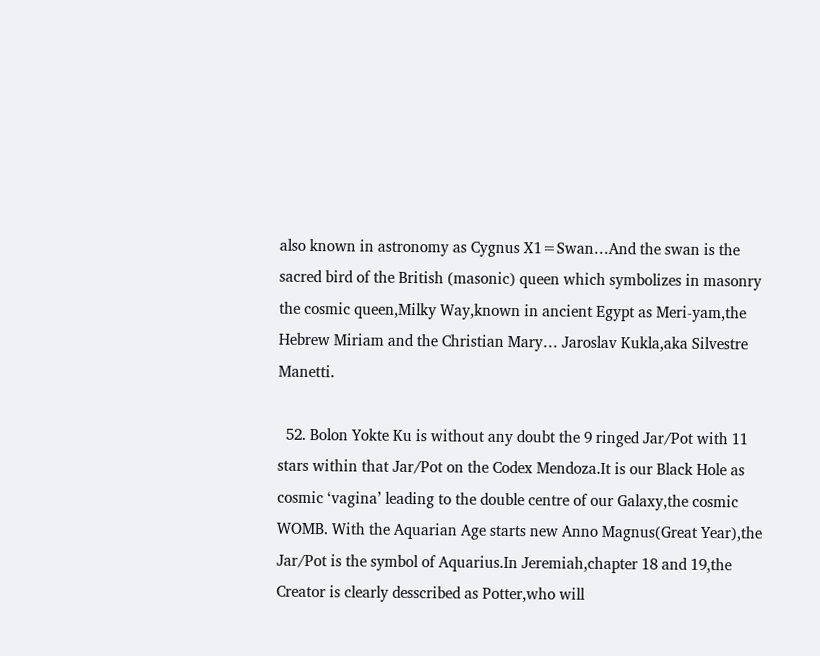also known in astronomy as Cygnus X1=Swan…And the swan is the sacred bird of the British (masonic) queen which symbolizes in masonry the cosmic queen,Milky Way,known in ancient Egypt as Meri-yam,the Hebrew Miriam and the Christian Mary… Jaroslav Kukla,aka Silvestre Manetti.

  52. Bolon Yokte Ku is without any doubt the 9 ringed Jar/Pot with 11 stars within that Jar/Pot on the Codex Mendoza.It is our Black Hole as cosmic ‘vagina’ leading to the double centre of our Galaxy,the cosmic WOMB. With the Aquarian Age starts new Anno Magnus(Great Year),the Jar/Pot is the symbol of Aquarius.In Jeremiah,chapter 18 and 19,the Creator is clearly desscribed as Potter,who will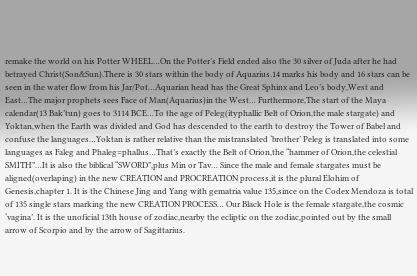remake the world on his Potter WHEEL…On the Potter’s Field ended also the 30 silver of Juda after he had betrayed Christ(Son&Sun).There is 30 stars within the body of Aquarius.14 marks his body and 16 stars can be seen in the water flow from his Jar/Pot…Aquarian head has the Great Sphinx and Leo’s body,West and East…The major prophets sees Face of Man(Aquarius)in the West… Furthermore,The start of the Maya calendar(13 Bak’tun) goes to 3114 BCE…To the age of Peleg(ityphallic Belt of Orion,the male stargate) and Yoktan,when the Earth was divided and God has descended to the earth to destroy the Tower of Babel and confuse the languages…Yoktan is rather relative than the mistranslated ‘brother’ Peleg is translated into some languages as Faleg and Phaleg=phallus…That’s exactly the Belt of Orion,the “hammer of Orion,the celestial SMITH”…It is also the biblical “SWORD”,plus Min or Tav… Since the male and female stargates must be aligned(overlaping) in the new CREATION and PROCREATION process,it is the plural Elohim of Genesis,chapter 1. It is the Chinese Jing and Yang with gematria value 135,since on the Codex Mendoza is total of 135 single stars marking the new CREATION PROCESS… Our Black Hole is the female stargate,the cosmic ‘vagina’. It is the unoficial 13th house of zodiac,nearby the ecliptic on the zodiac,pointed out by the small arrow of Scorpio and by the arrow of Sagittarius.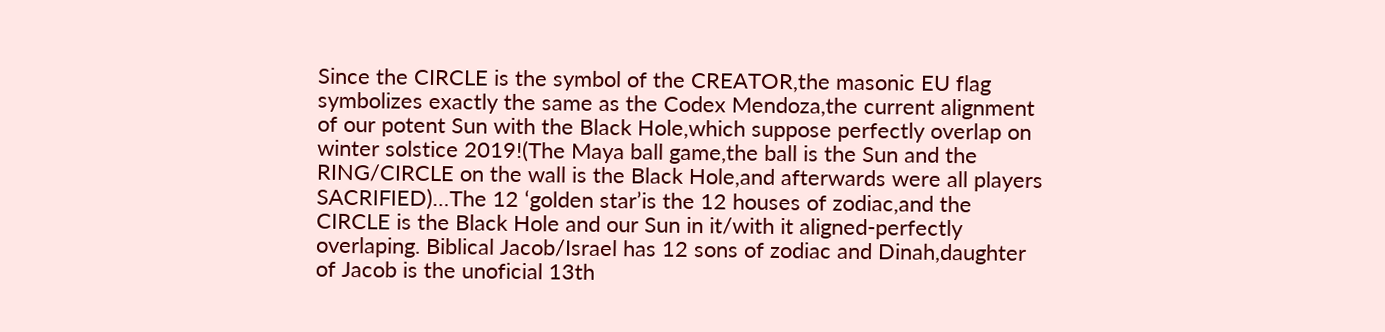Since the CIRCLE is the symbol of the CREATOR,the masonic EU flag symbolizes exactly the same as the Codex Mendoza,the current alignment of our potent Sun with the Black Hole,which suppose perfectly overlap on winter solstice 2019!(The Maya ball game,the ball is the Sun and the RING/CIRCLE on the wall is the Black Hole,and afterwards were all players SACRIFIED)…The 12 ‘golden star’is the 12 houses of zodiac,and the CIRCLE is the Black Hole and our Sun in it/with it aligned-perfectly overlaping. Biblical Jacob/Israel has 12 sons of zodiac and Dinah,daughter of Jacob is the unoficial 13th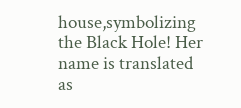house,symbolizing the Black Hole! Her name is translated as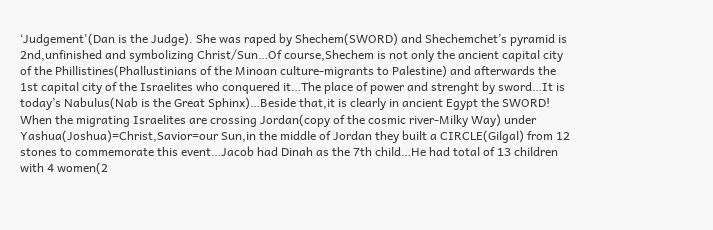‘Judgement'(Dan is the Judge). She was raped by Shechem(SWORD) and Shechemchet’s pyramid is 2nd,unfinished and symbolizing Christ/Sun…Of course,Shechem is not only the ancient capital city of the Phillistines(Phallustinians of the Minoan culture-migrants to Palestine) and afterwards the 1st capital city of the Israelites who conquered it…The place of power and strenght by sword…It is today’s Nabulus(Nab is the Great Sphinx)…Beside that,it is clearly in ancient Egypt the SWORD! When the migrating Israelites are crossing Jordan(copy of the cosmic river-Milky Way) under Yashua(Joshua)=Christ,Savior=our Sun,in the middle of Jordan they built a CIRCLE(Gilgal) from 12 stones to commemorate this event…Jacob had Dinah as the 7th child…He had total of 13 children with 4 women(2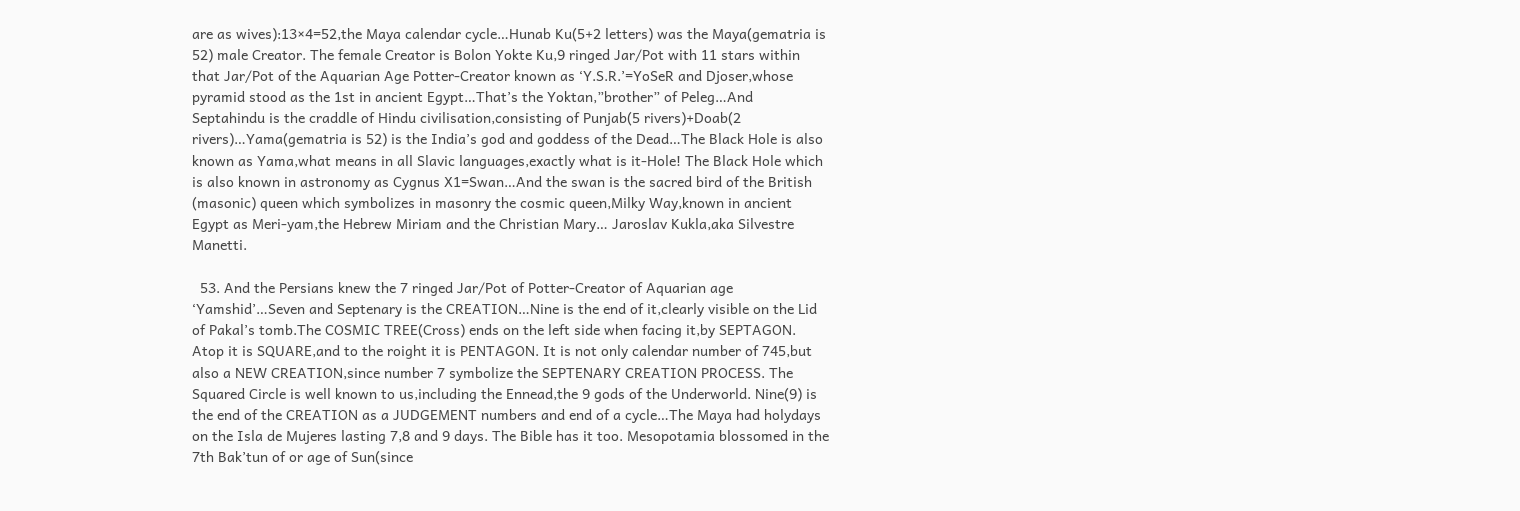are as wives):13×4=52,the Maya calendar cycle…Hunab Ku(5+2 letters) was the Maya(gematria is 52) male Creator. The female Creator is Bolon Yokte Ku,9 ringed Jar/Pot with 11 stars within that Jar/Pot of the Aquarian Age Potter-Creator known as ‘Y.S.R.’=YoSeR and Djoser,whose pyramid stood as the 1st in ancient Egypt…That’s the Yoktan,”brother” of Peleg…And Septahindu is the craddle of Hindu civilisation,consisting of Punjab(5 rivers)+Doab(2 rivers)…Yama(gematria is 52) is the India’s god and goddess of the Dead…The Black Hole is also known as Yama,what means in all Slavic languages,exactly what is it-Hole! The Black Hole which is also known in astronomy as Cygnus X1=Swan…And the swan is the sacred bird of the British (masonic) queen which symbolizes in masonry the cosmic queen,Milky Way,known in ancient Egypt as Meri-yam,the Hebrew Miriam and the Christian Mary… Jaroslav Kukla,aka Silvestre Manetti.

  53. And the Persians knew the 7 ringed Jar/Pot of Potter-Creator of Aquarian age ‘Yamshid’…Seven and Septenary is the CREATION…Nine is the end of it,clearly visible on the Lid of Pakal’s tomb.The COSMIC TREE(Cross) ends on the left side when facing it,by SEPTAGON. Atop it is SQUARE,and to the roight it is PENTAGON. It is not only calendar number of 745,but also a NEW CREATION,since number 7 symbolize the SEPTENARY CREATION PROCESS. The Squared Circle is well known to us,including the Ennead,the 9 gods of the Underworld. Nine(9) is the end of the CREATION as a JUDGEMENT numbers and end of a cycle…The Maya had holydays on the Isla de Mujeres lasting 7,8 and 9 days. The Bible has it too. Mesopotamia blossomed in the 7th Bak’tun of or age of Sun(since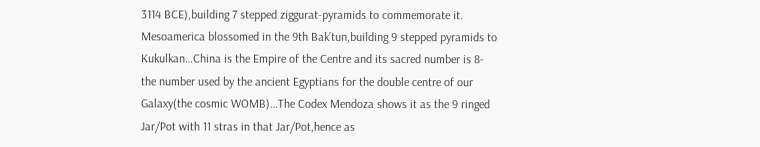3114 BCE),building 7 stepped ziggurat-pyramids to commemorate it. Mesoamerica blossomed in the 9th Bak’tun,building 9 stepped pyramids to Kukulkan…China is the Empire of the Centre and its sacred number is 8-the number used by the ancient Egyptians for the double centre of our Galaxy(the cosmic WOMB)…The Codex Mendoza shows it as the 9 ringed Jar/Pot with 11 stras in that Jar/Pot,hence as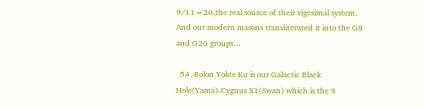9/11=20,the real source of their vigesimal system. And our modern masons transliterated it into the G8 and G20 groups…

  54. Bolon Yokte Ku is our Galactic Black Hole(Yama)-Cygnus X1(Swan) which is the 9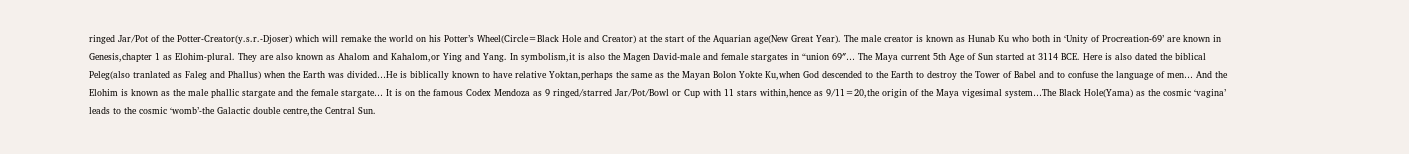ringed Jar/Pot of the Potter-Creator(y.s.r.-Djoser) which will remake the world on his Potter’s Wheel(Circle=Black Hole and Creator) at the start of the Aquarian age(New Great Year). The male creator is known as Hunab Ku who both in ‘Unity of Procreation-69’ are known in Genesis,chapter 1 as Elohim-plural. They are also known as Ahalom and Kahalom,or Ying and Yang. In symbolism,it is also the Magen David-male and female stargates in “union 69″… The Maya current 5th Age of Sun started at 3114 BCE. Here is also dated the biblical Peleg(also tranlated as Faleg and Phallus) when the Earth was divided…He is biblically known to have relative Yoktan,perhaps the same as the Mayan Bolon Yokte Ku,when God descended to the Earth to destroy the Tower of Babel and to confuse the language of men… And the Elohim is known as the male phallic stargate and the female stargate… It is on the famous Codex Mendoza as 9 ringed/starred Jar/Pot/Bowl or Cup with 11 stars within,hence as 9/11=20,the origin of the Maya vigesimal system…The Black Hole(Yama) as the cosmic ‘vagina’ leads to the cosmic ‘womb’-the Galactic double centre,the Central Sun.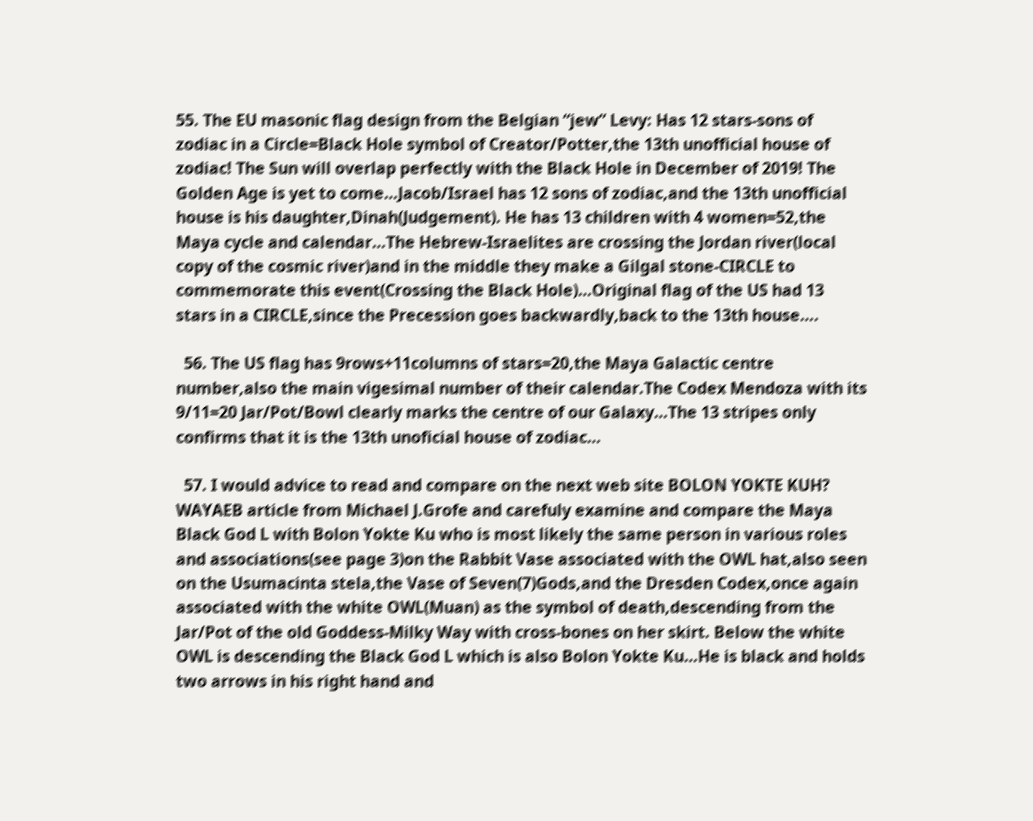55. The EU masonic flag design from the Belgian “jew” Levy: Has 12 stars-sons of zodiac in a Circle=Black Hole symbol of Creator/Potter,the 13th unofficial house of zodiac! The Sun will overlap perfectly with the Black Hole in December of 2019! The Golden Age is yet to come…Jacob/Israel has 12 sons of zodiac,and the 13th unofficial house is his daughter,Dinah(Judgement). He has 13 children with 4 women=52,the Maya cycle and calendar…The Hebrew-Israelites are crossing the Jordan river(local copy of the cosmic river)and in the middle they make a Gilgal stone-CIRCLE to commemorate this event(Crossing the Black Hole)…Original flag of the US had 13 stars in a CIRCLE,since the Precession goes backwardly,back to the 13th house….

  56. The US flag has 9rows+11columns of stars=20,the Maya Galactic centre number,also the main vigesimal number of their calendar.The Codex Mendoza with its 9/11=20 Jar/Pot/Bowl clearly marks the centre of our Galaxy…The 13 stripes only confirms that it is the 13th unoficial house of zodiac…

  57. I would advice to read and compare on the next web site BOLON YOKTE KUH? WAYAEB article from Michael J.Grofe and carefuly examine and compare the Maya Black God L with Bolon Yokte Ku who is most likely the same person in various roles and associations(see page 3)on the Rabbit Vase associated with the OWL hat,also seen on the Usumacinta stela,the Vase of Seven(7)Gods,and the Dresden Codex,once again associated with the white OWL(Muan) as the symbol of death,descending from the Jar/Pot of the old Goddess-Milky Way with cross-bones on her skirt. Below the white OWL is descending the Black God L which is also Bolon Yokte Ku…He is black and holds two arrows in his right hand and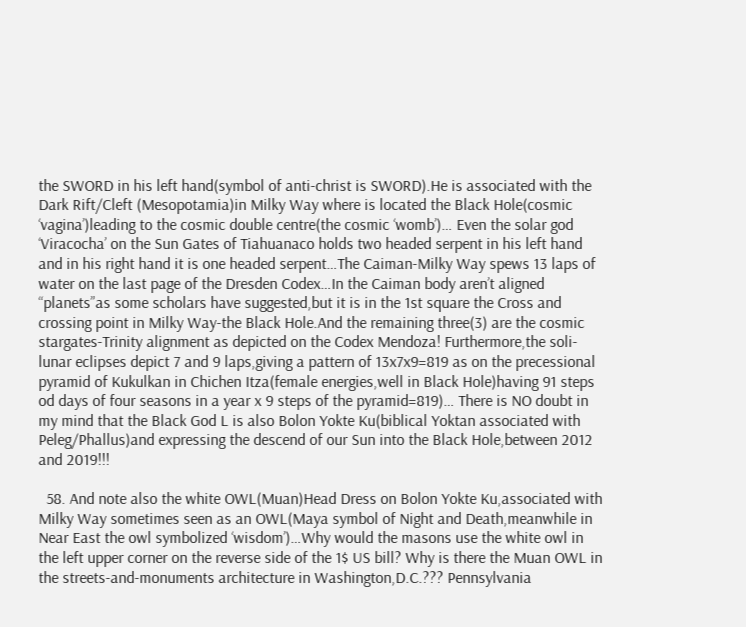the SWORD in his left hand(symbol of anti-christ is SWORD).He is associated with the Dark Rift/Cleft (Mesopotamia)in Milky Way where is located the Black Hole(cosmic ‘vagina’)leading to the cosmic double centre(the cosmic ‘womb’)… Even the solar god ‘Viracocha’ on the Sun Gates of Tiahuanaco holds two headed serpent in his left hand and in his right hand it is one headed serpent…The Caiman-Milky Way spews 13 laps of water on the last page of the Dresden Codex…In the Caiman body aren’t aligned “planets”as some scholars have suggested,but it is in the 1st square the Cross and crossing point in Milky Way-the Black Hole.And the remaining three(3) are the cosmic stargates-Trinity alignment as depicted on the Codex Mendoza! Furthermore,the soli-lunar eclipses depict 7 and 9 laps,giving a pattern of 13x7x9=819 as on the precessional pyramid of Kukulkan in Chichen Itza(female energies,well in Black Hole)having 91 steps od days of four seasons in a year x 9 steps of the pyramid=819)… There is NO doubt in my mind that the Black God L is also Bolon Yokte Ku(biblical Yoktan associated with Peleg/Phallus)and expressing the descend of our Sun into the Black Hole,between 2012 and 2019!!!

  58. And note also the white OWL(Muan)Head Dress on Bolon Yokte Ku,associated with Milky Way sometimes seen as an OWL(Maya symbol of Night and Death,meanwhile in Near East the owl symbolized ‘wisdom’)…Why would the masons use the white owl in the left upper corner on the reverse side of the 1$ US bill? Why is there the Muan OWL in the streets-and-monuments architecture in Washington,D.C.??? Pennsylvania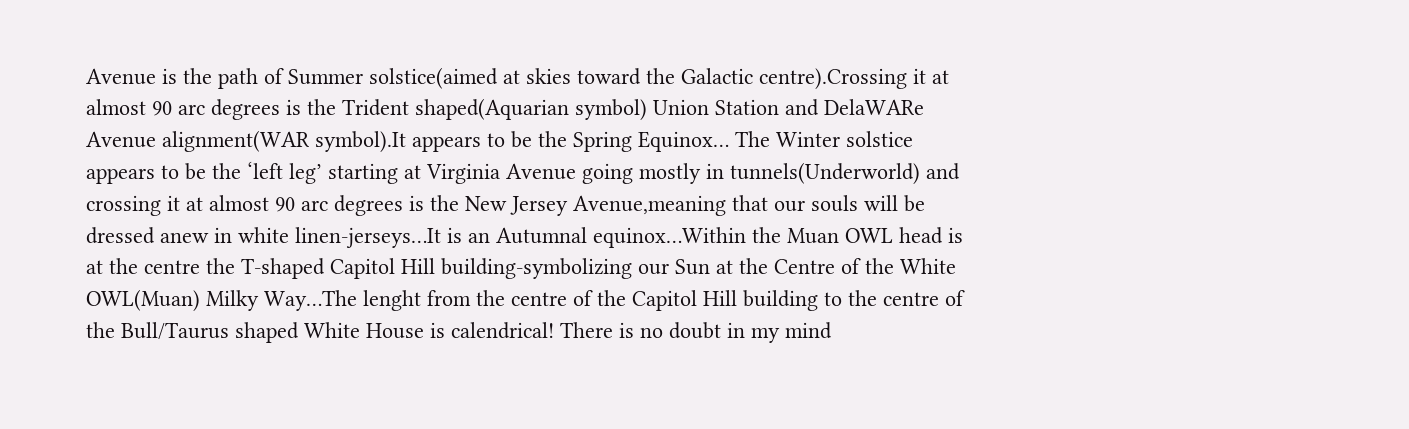Avenue is the path of Summer solstice(aimed at skies toward the Galactic centre).Crossing it at almost 90 arc degrees is the Trident shaped(Aquarian symbol) Union Station and DelaWARe Avenue alignment(WAR symbol).It appears to be the Spring Equinox… The Winter solstice appears to be the ‘left leg’ starting at Virginia Avenue going mostly in tunnels(Underworld) and crossing it at almost 90 arc degrees is the New Jersey Avenue,meaning that our souls will be dressed anew in white linen-jerseys…It is an Autumnal equinox…Within the Muan OWL head is at the centre the T-shaped Capitol Hill building-symbolizing our Sun at the Centre of the White OWL(Muan) Milky Way…The lenght from the centre of the Capitol Hill building to the centre of the Bull/Taurus shaped White House is calendrical! There is no doubt in my mind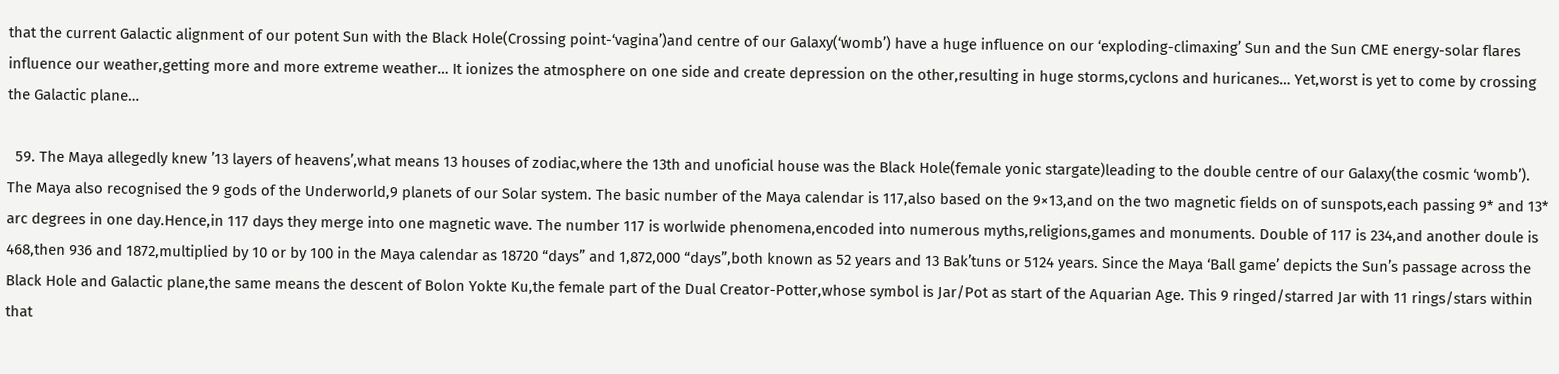that the current Galactic alignment of our potent Sun with the Black Hole(Crossing point-‘vagina’)and centre of our Galaxy(‘womb’) have a huge influence on our ‘exploding-climaxing’ Sun and the Sun CME energy-solar flares influence our weather,getting more and more extreme weather… It ionizes the atmosphere on one side and create depression on the other,resulting in huge storms,cyclons and huricanes… Yet,worst is yet to come by crossing the Galactic plane…

  59. The Maya allegedly knew ’13 layers of heavens’,what means 13 houses of zodiac,where the 13th and unoficial house was the Black Hole(female yonic stargate)leading to the double centre of our Galaxy(the cosmic ‘womb’). The Maya also recognised the 9 gods of the Underworld,9 planets of our Solar system. The basic number of the Maya calendar is 117,also based on the 9×13,and on the two magnetic fields on of sunspots,each passing 9* and 13* arc degrees in one day.Hence,in 117 days they merge into one magnetic wave. The number 117 is worlwide phenomena,encoded into numerous myths,religions,games and monuments. Double of 117 is 234,and another doule is 468,then 936 and 1872,multiplied by 10 or by 100 in the Maya calendar as 18720 “days” and 1,872,000 “days”,both known as 52 years and 13 Bak’tuns or 5124 years. Since the Maya ‘Ball game’ depicts the Sun’s passage across the Black Hole and Galactic plane,the same means the descent of Bolon Yokte Ku,the female part of the Dual Creator-Potter,whose symbol is Jar/Pot as start of the Aquarian Age. This 9 ringed/starred Jar with 11 rings/stars within that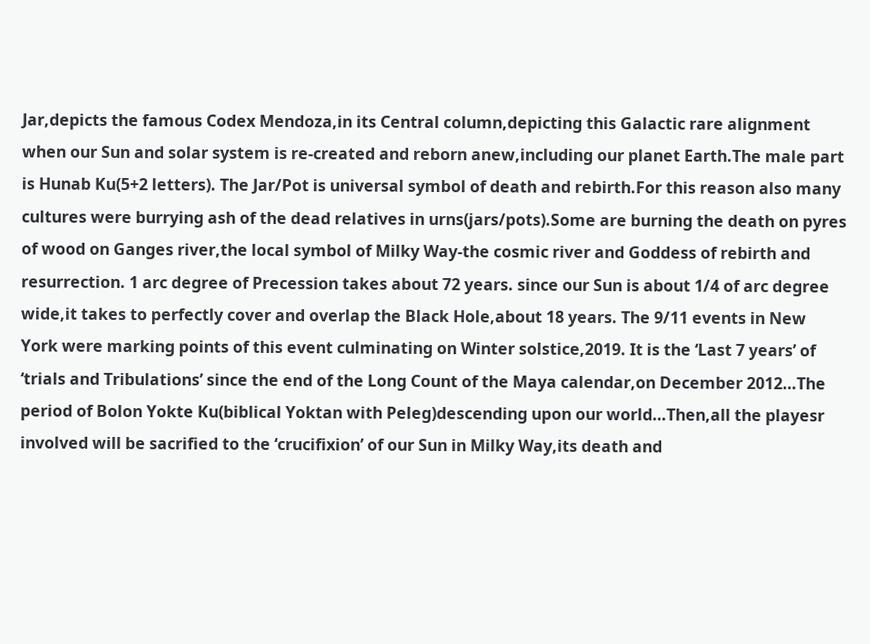Jar,depicts the famous Codex Mendoza,in its Central column,depicting this Galactic rare alignment when our Sun and solar system is re-created and reborn anew,including our planet Earth.The male part is Hunab Ku(5+2 letters). The Jar/Pot is universal symbol of death and rebirth.For this reason also many cultures were burrying ash of the dead relatives in urns(jars/pots).Some are burning the death on pyres of wood on Ganges river,the local symbol of Milky Way-the cosmic river and Goddess of rebirth and resurrection. 1 arc degree of Precession takes about 72 years. since our Sun is about 1/4 of arc degree wide,it takes to perfectly cover and overlap the Black Hole,about 18 years. The 9/11 events in New York were marking points of this event culminating on Winter solstice,2019. It is the ‘Last 7 years’ of ‘trials and Tribulations’ since the end of the Long Count of the Maya calendar,on December 2012…The period of Bolon Yokte Ku(biblical Yoktan with Peleg)descending upon our world…Then,all the playesr involved will be sacrified to the ‘crucifixion’ of our Sun in Milky Way,its death and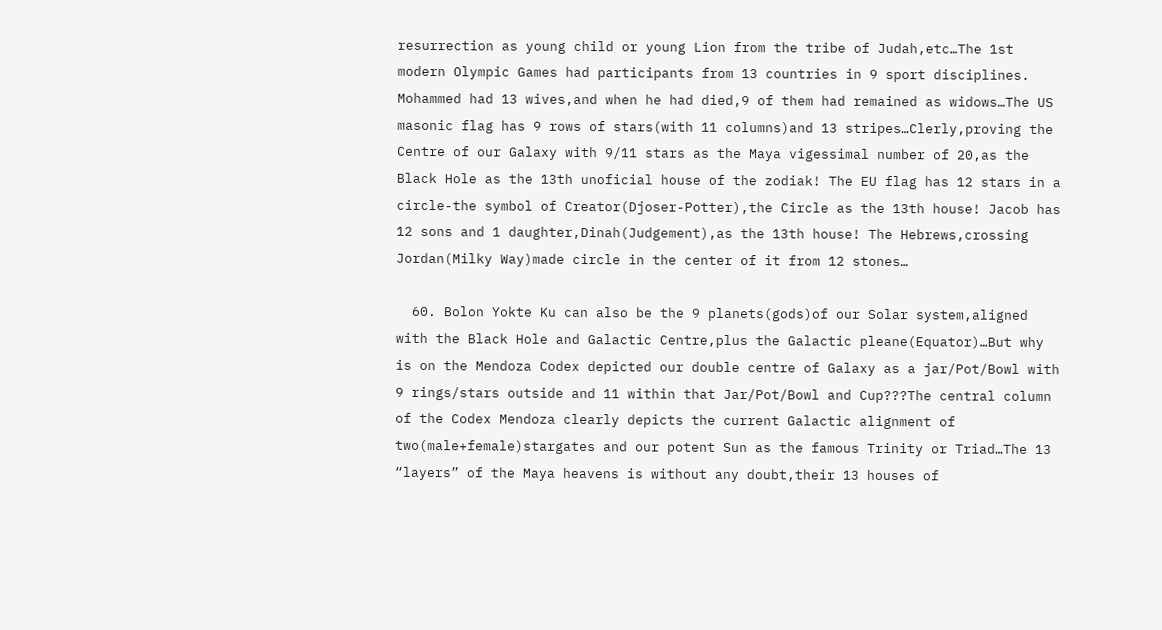resurrection as young child or young Lion from the tribe of Judah,etc…The 1st modern Olympic Games had participants from 13 countries in 9 sport disciplines. Mohammed had 13 wives,and when he had died,9 of them had remained as widows…The US masonic flag has 9 rows of stars(with 11 columns)and 13 stripes…Clerly,proving the Centre of our Galaxy with 9/11 stars as the Maya vigessimal number of 20,as the Black Hole as the 13th unoficial house of the zodiak! The EU flag has 12 stars in a circle-the symbol of Creator(Djoser-Potter),the Circle as the 13th house! Jacob has 12 sons and 1 daughter,Dinah(Judgement),as the 13th house! The Hebrews,crossing Jordan(Milky Way)made circle in the center of it from 12 stones…

  60. Bolon Yokte Ku can also be the 9 planets(gods)of our Solar system,aligned with the Black Hole and Galactic Centre,plus the Galactic pleane(Equator)…But why is on the Mendoza Codex depicted our double centre of Galaxy as a jar/Pot/Bowl with 9 rings/stars outside and 11 within that Jar/Pot/Bowl and Cup???The central column of the Codex Mendoza clearly depicts the current Galactic alignment of two(male+female)stargates and our potent Sun as the famous Trinity or Triad…The 13 “layers” of the Maya heavens is without any doubt,their 13 houses of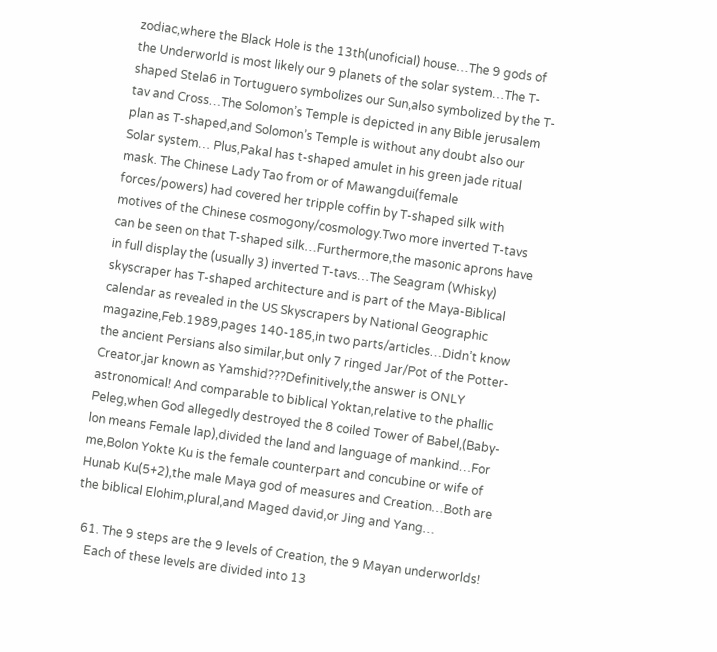zodiac,where the Black Hole is the 13th(unoficial) house…The 9 gods of the Underworld is most likely our 9 planets of the solar system…The T-shaped Stela6 in Tortuguero symbolizes our Sun,also symbolized by the T-tav and Cross…The Solomon’s Temple is depicted in any Bible jerusalem plan as T-shaped,and Solomon’s Temple is without any doubt also our Solar system… Plus,Pakal has t-shaped amulet in his green jade ritual mask. The Chinese Lady Tao from or of Mawangdui(female forces/powers) had covered her tripple coffin by T-shaped silk with motives of the Chinese cosmogony/cosmology.Two more inverted T-tavs can be seen on that T-shaped silk…Furthermore,the masonic aprons have in full display the (usually 3) inverted T-tavs…The Seagram (Whisky) skyscraper has T-shaped architecture and is part of the Maya-Biblical calendar as revealed in the US Skyscrapers by National Geographic magazine,Feb.1989,pages 140-185,in two parts/articles…Didn’t know the ancient Persians also similar,but only 7 ringed Jar/Pot of the Potter-Creator,jar known as Yamshid???Definitively,the answer is ONLY astronomical! And comparable to biblical Yoktan,relative to the phallic Peleg,when God allegedly destroyed the 8 coiled Tower of Babel,(Baby-lon means Female lap),divided the land and language of mankind…For me,Bolon Yokte Ku is the female counterpart and concubine or wife of Hunab Ku(5+2),the male Maya god of measures and Creation…Both are the biblical Elohim,plural,and Maged david,or Jing and Yang…

  61. The 9 steps are the 9 levels of Creation, the 9 Mayan underworlds!
    Each of these levels are divided into 13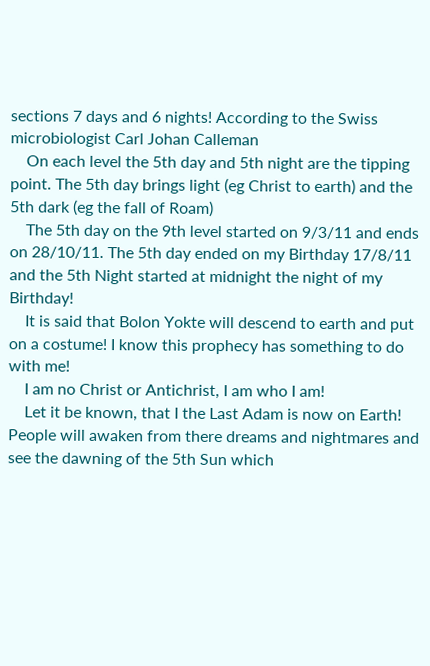sections 7 days and 6 nights! According to the Swiss microbiologist Carl Johan Calleman
    On each level the 5th day and 5th night are the tipping point. The 5th day brings light (eg Christ to earth) and the 5th dark (eg the fall of Roam)
    The 5th day on the 9th level started on 9/3/11 and ends on 28/10/11. The 5th day ended on my Birthday 17/8/11 and the 5th Night started at midnight the night of my Birthday!
    It is said that Bolon Yokte will descend to earth and put on a costume! I know this prophecy has something to do with me!
    I am no Christ or Antichrist, I am who I am!
    Let it be known, that I the Last Adam is now on Earth! People will awaken from there dreams and nightmares and see the dawning of the 5th Sun which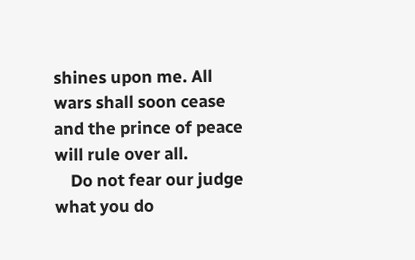shines upon me. All wars shall soon cease and the prince of peace will rule over all.
    Do not fear our judge what you do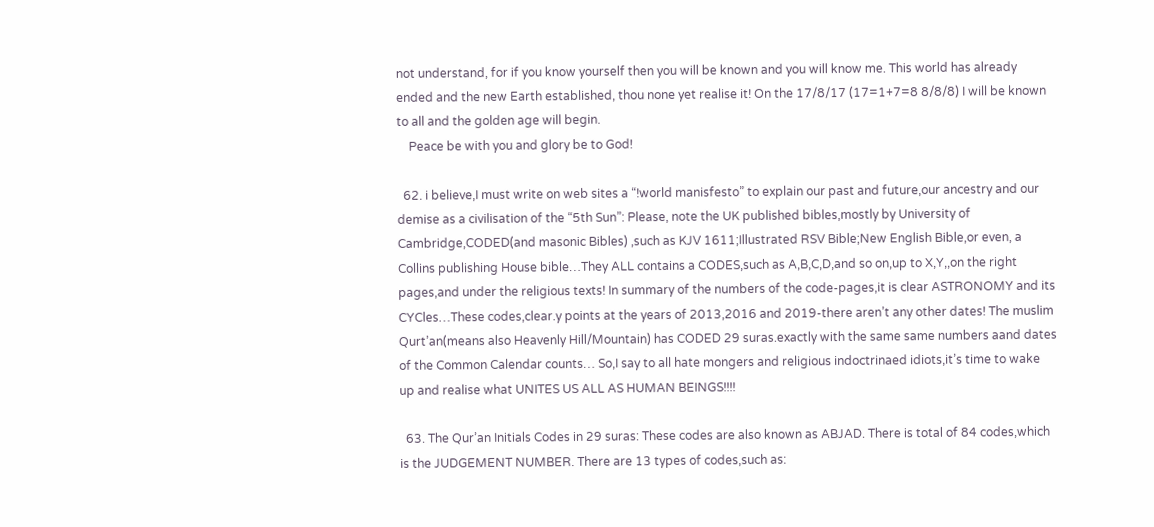not understand, for if you know yourself then you will be known and you will know me. This world has already ended and the new Earth established, thou none yet realise it! On the 17/8/17 (17=1+7=8 8/8/8) I will be known to all and the golden age will begin.
    Peace be with you and glory be to God!

  62. i believe,I must write on web sites a “!world manisfesto” to explain our past and future,our ancestry and our demise as a civilisation of the “5th Sun”: Please, note the UK published bibles,mostly by University of Cambridge,CODED(and masonic Bibles) ,such as KJV 1611;Illustrated RSV Bible;New English Bible,or even, a Collins publishing House bible…They ALL contains a CODES,such as A,B,C,D,and so on,up to X,Y,,on the right pages,and under the religious texts! In summary of the numbers of the code-pages,it is clear ASTRONOMY and its CYCles…These codes,clear.y points at the years of 2013,2016 and 2019-there aren’t any other dates! The muslim Qurt’an(means also Heavenly Hill/Mountain) has CODED 29 suras.exactly with the same same numbers aand dates of the Common Calendar counts… So,I say to all hate mongers and religious indoctrinaed idiots,it’s time to wake up and realise what UNITES US ALL AS HUMAN BEINGS!!!!

  63. The Qur’an Initials Codes in 29 suras: These codes are also known as ABJAD. There is total of 84 codes,which is the JUDGEMENT NUMBER. There are 13 types of codes,such as: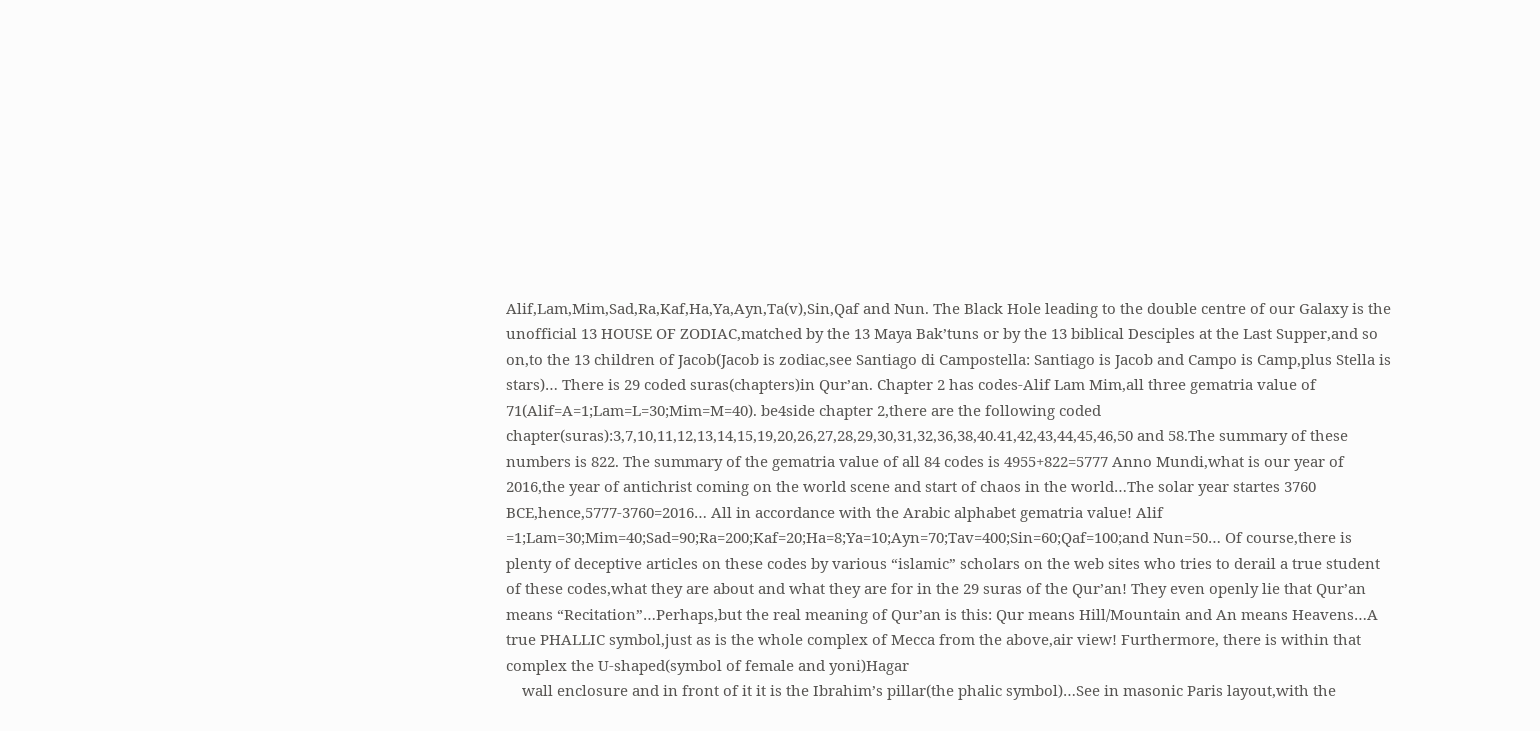Alif,Lam,Mim,Sad,Ra,Kaf,Ha,Ya,Ayn,Ta(v),Sin,Qaf and Nun. The Black Hole leading to the double centre of our Galaxy is the unofficial 13 HOUSE OF ZODIAC,matched by the 13 Maya Bak’tuns or by the 13 biblical Desciples at the Last Supper,and so on,to the 13 children of Jacob(Jacob is zodiac,see Santiago di Campostella: Santiago is Jacob and Campo is Camp,plus Stella is stars)… There is 29 coded suras(chapters)in Qur’an. Chapter 2 has codes-Alif Lam Mim,all three gematria value of 71(Alif=A=1;Lam=L=30;Mim=M=40). be4side chapter 2,there are the following coded chapter(suras):3,7,10,11,12,13,14,15,19,20,26,27,28,29,30,31,32,36,38,40.41,42,43,44,45,46,50 and 58.The summary of these numbers is 822. The summary of the gematria value of all 84 codes is 4955+822=5777 Anno Mundi,what is our year of 2016,the year of antichrist coming on the world scene and start of chaos in the world…The solar year startes 3760 BCE,hence,5777-3760=2016… All in accordance with the Arabic alphabet gematria value! Alif =1;Lam=30;Mim=40;Sad=90;Ra=200;Kaf=20;Ha=8;Ya=10;Ayn=70;Tav=400;Sin=60;Qaf=100;and Nun=50… Of course,there is plenty of deceptive articles on these codes by various “islamic” scholars on the web sites who tries to derail a true student of these codes,what they are about and what they are for in the 29 suras of the Qur’an! They even openly lie that Qur’an means “Recitation”…Perhaps,but the real meaning of Qur’an is this: Qur means Hill/Mountain and An means Heavens…A true PHALLIC symbol,just as is the whole complex of Mecca from the above,air view! Furthermore, there is within that complex the U-shaped(symbol of female and yoni)Hagar
    wall enclosure and in front of it it is the Ibrahim’s pillar(the phalic symbol)…See in masonic Paris layout,with the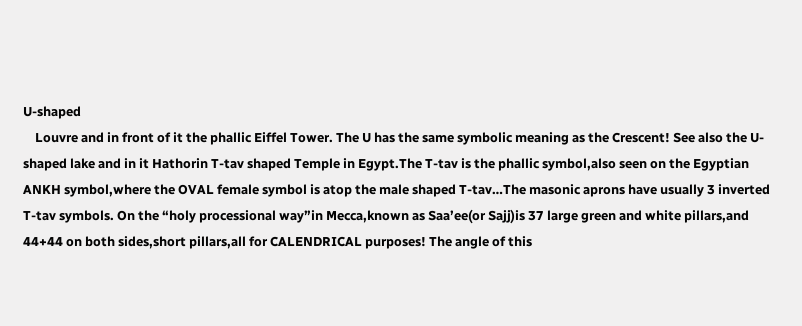U-shaped
    Louvre and in front of it the phallic Eiffel Tower. The U has the same symbolic meaning as the Crescent! See also the U-shaped lake and in it Hathorin T-tav shaped Temple in Egypt.The T-tav is the phallic symbol,also seen on the Egyptian ANKH symbol,where the OVAL female symbol is atop the male shaped T-tav…The masonic aprons have usually 3 inverted T-tav symbols. On the “holy processional way”in Mecca,known as Saa’ee(or Sajj)is 37 large green and white pillars,and 44+44 on both sides,short pillars,all for CALENDRICAL purposes! The angle of this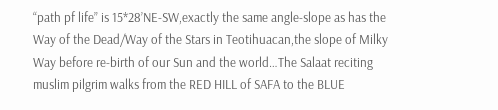“path pf life” is 15*28’NE-SW,exactly the same angle-slope as has the Way of the Dead/Way of the Stars in Teotihuacan,the slope of Milky Way before re-birth of our Sun and the world…The Salaat reciting muslim pilgrim walks from the RED HILL of SAFA to the BLUE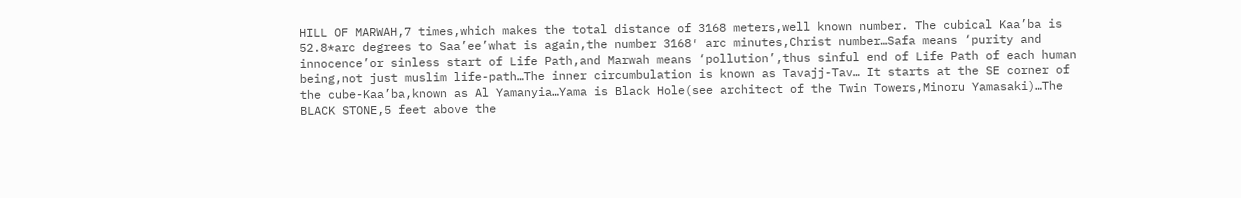HILL OF MARWAH,7 times,which makes the total distance of 3168 meters,well known number. The cubical Kaa’ba is 52.8*arc degrees to Saa’ee’what is again,the number 3168′ arc minutes,Christ number…Safa means ‘purity and innocence’or sinless start of Life Path,and Marwah means ‘pollution’,thus sinful end of Life Path of each human being,not just muslim life-path…The inner circumbulation is known as Tavajj-Tav… It starts at the SE corner of the cube-Kaa’ba,known as Al Yamanyia…Yama is Black Hole(see architect of the Twin Towers,Minoru Yamasaki)…The BLACK STONE,5 feet above the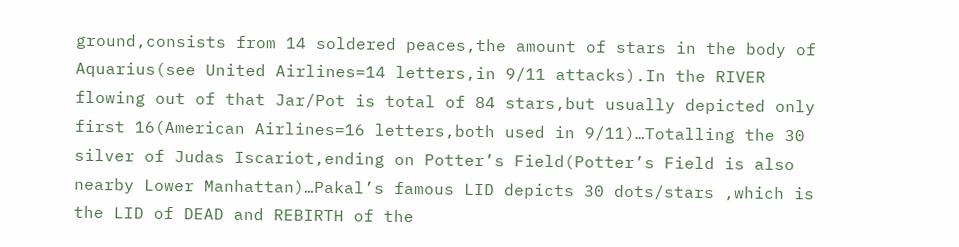ground,consists from 14 soldered peaces,the amount of stars in the body of Aquarius(see United Airlines=14 letters,in 9/11 attacks).In the RIVER flowing out of that Jar/Pot is total of 84 stars,but usually depicted only first 16(American Airlines=16 letters,both used in 9/11)…Totalling the 30 silver of Judas Iscariot,ending on Potter’s Field(Potter’s Field is also nearby Lower Manhattan)…Pakal’s famous LID depicts 30 dots/stars ,which is the LID of DEAD and REBIRTH of the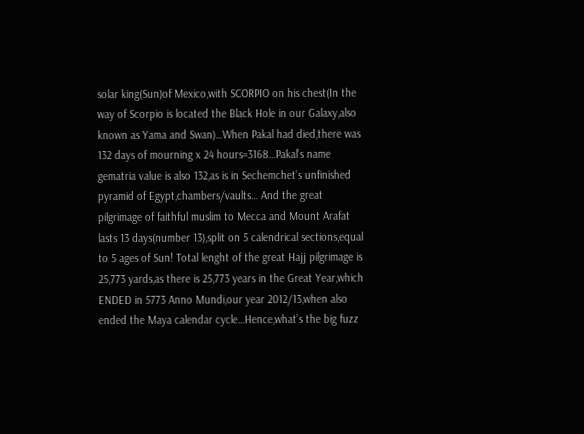solar king(Sun)of Mexico,with SCORPIO on his chest(In the way of Scorpio is located the Black Hole in our Galaxy,also known as Yama and Swan)…When Pakal had died,there was 132 days of mourning x 24 hours=3168…Pakal’s name gematria value is also 132,as is in Sechemchet’s unfinished pyramid of Egypt,chambers/vaults… And the great pilgrimage of faithful muslim to Mecca and Mount Arafat lasts 13 days(number 13),split on 5 calendrical sections,equal to 5 ages of Sun! Total lenght of the great Hajj pilgrimage is 25,773 yards,as there is 25,773 years in the Great Year,which ENDED in 5773 Anno Mundi,our year 2012/13,when also ended the Maya calendar cycle…Hence,what’s the big fuzz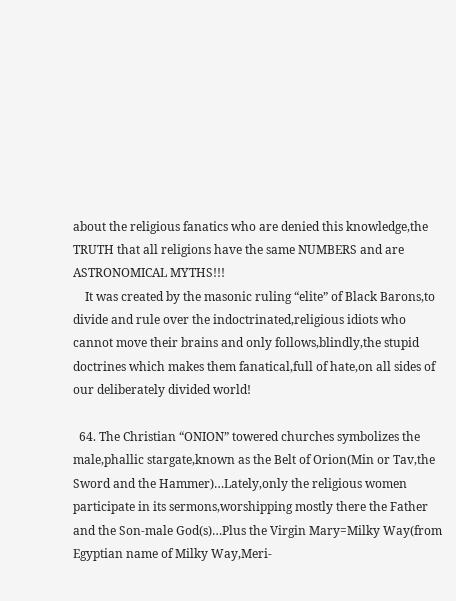about the religious fanatics who are denied this knowledge,the TRUTH that all religions have the same NUMBERS and are ASTRONOMICAL MYTHS!!!
    It was created by the masonic ruling “elite” of Black Barons,to divide and rule over the indoctrinated,religious idiots who cannot move their brains and only follows,blindly,the stupid doctrines which makes them fanatical,full of hate,on all sides of our deliberately divided world!

  64. The Christian “ONION” towered churches symbolizes the male,phallic stargate,known as the Belt of Orion(Min or Tav,the Sword and the Hammer)…Lately,only the religious women participate in its sermons,worshipping mostly there the Father and the Son-male God(s)…Plus the Virgin Mary=Milky Way(from Egyptian name of Milky Way,Meri-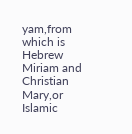yam,from which is Hebrew Miriam and Christian Mary,or Islamic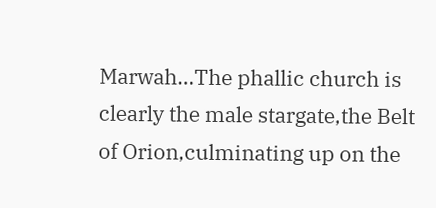Marwah…The phallic church is clearly the male stargate,the Belt of Orion,culminating up on the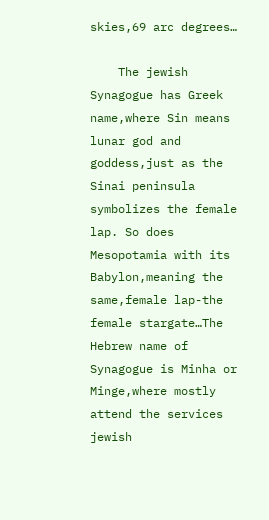skies,69 arc degrees…

    The jewish Synagogue has Greek name,where Sin means lunar god and goddess,just as the Sinai peninsula symbolizes the female lap. So does Mesopotamia with its Babylon,meaning the same,female lap-the female stargate…The Hebrew name of Synagogue is Minha or Minge,where mostly attend the services jewish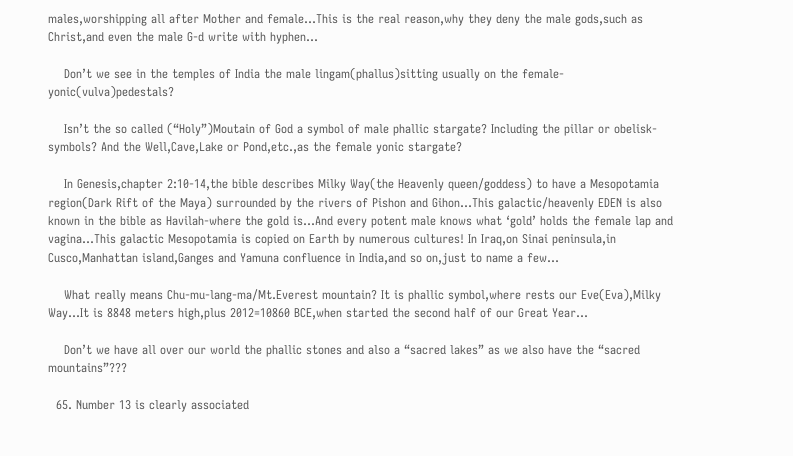males,worshipping all after Mother and female…This is the real reason,why they deny the male gods,such as Christ,and even the male G-d write with hyphen…

    Don’t we see in the temples of India the male lingam(phallus)sitting usually on the female-yonic(vulva)pedestals?

    Isn’t the so called (“Holy”)Moutain of God a symbol of male phallic stargate? Including the pillar or obelisk-symbols? And the Well,Cave,Lake or Pond,etc.,as the female yonic stargate?

    In Genesis,chapter 2:10-14,the bible describes Milky Way(the Heavenly queen/goddess) to have a Mesopotamia region(Dark Rift of the Maya) surrounded by the rivers of Pishon and Gihon…This galactic/heavenly EDEN is also known in the bible as Havilah-where the gold is…And every potent male knows what ‘gold’ holds the female lap and vagina…This galactic Mesopotamia is copied on Earth by numerous cultures! In Iraq,on Sinai peninsula,in Cusco,Manhattan island,Ganges and Yamuna confluence in India,and so on,just to name a few…

    What really means Chu-mu-lang-ma/Mt.Everest mountain? It is phallic symbol,where rests our Eve(Eva),Milky Way…It is 8848 meters high,plus 2012=10860 BCE,when started the second half of our Great Year…

    Don’t we have all over our world the phallic stones and also a “sacred lakes” as we also have the “sacred mountains”???

  65. Number 13 is clearly associated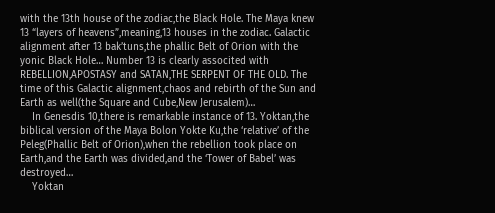with the 13th house of the zodiac,the Black Hole. The Maya knew 13 “layers of heavens”,meaning,13 houses in the zodiac. Galactic alignment after 13 bak’tuns,the phallic Belt of Orion with the yonic Black Hole… Number 13 is clearly associted with REBELLION,APOSTASY and SATAN,THE SERPENT OF THE OLD. The time of this Galactic alignment,chaos and rebirth of the Sun and Earth as well(the Square and Cube,New Jerusalem)…
    In Genesdis 10,there is remarkable instance of 13. Yoktan,the biblical version of the Maya Bolon Yokte Ku,the ‘relative’ of the Peleg(Phallic Belt of Orion),when the rebellion took place on Earth,and the Earth was divided,and the ‘Tower of Babel’ was destroyed…
    Yoktan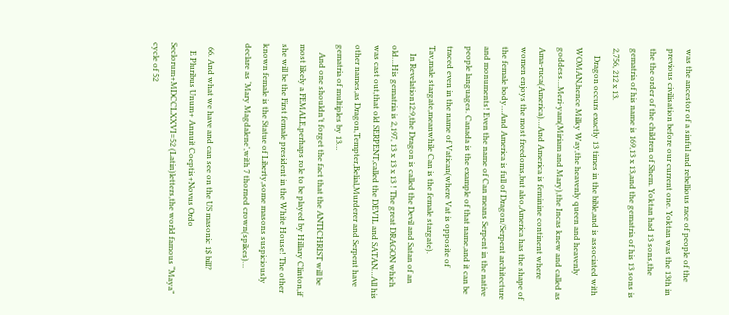was the ancestor of a sinful and rebellious race of people of the previous civilisation before our current one. Yoktan was the 13th in the the order of the children of Shem. Yoktan had 13 sons,the gematria of his name is 169,13 x 13,and the gematria of his 13 sons is 2,756, 212 x 13.
    Dragon occurs exactly 13 times in the bible,and is associated with WOMAN,hence Milky Way,the heavenly queen and heavenly goddess…Meri-yam(Miriam and Mary),the Incas knew and called as Ama-ruca(America)…And America is feminine continent where women enjoys the most freedoms,but also,America has the shape of the female body…And America is full of Dragon/Serpent architecture and monuments! Even the name of Can means Serpent in the native people languages. Canada is the example of that name,and it can be traced even in the name of Vatican(where Vat is opposite of Tav,male stargate,meanwhile Can is the female stargate).
    In Revelation12:9,the Dragon is called the Devil and Satan of an old…His gematria is 2,197, 13 x 13 x 13 ! The great DRAGON which was cast out,that old SERPENT,called the DEVIL and SATAN…All his other names,as Dragon,Tempter,Belial,Murderer and Serpent have gematria of multiples by 13…
    And one shouldn’t forget the fact that the ANTICHRIST will be most likely a FEMALE,perhaps role to be played by Hillary Clinton,if she will be the First female president in the White House! The other known female is the Statue of Liberty,some masons suspiciously declare as ‘Mary Magdalene’,with 7 thorned crown(spikes)…

  66. And what we have and can see on the US masonic 1$ bill?
    E Pluribus Unum+ Annuit Coeptis+Novus Ordo Seclorum+MDCCLXXVI=52 (Latin)letters,the world famous “Maya” cycle of 52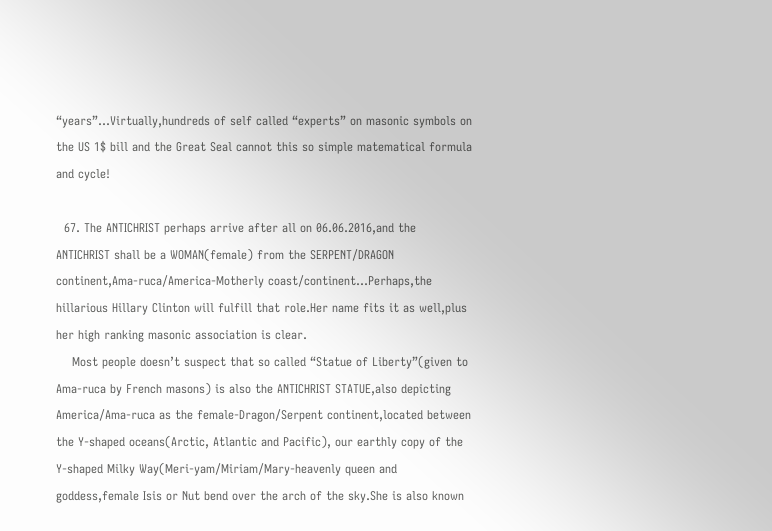“years”…Virtually,hundreds of self called “experts” on masonic symbols on the US 1$ bill and the Great Seal cannot this so simple matematical formula and cycle!

  67. The ANTICHRIST perhaps arrive after all on 06.06.2016,and the ANTICHRIST shall be a WOMAN(female) from the SERPENT/DRAGON continent,Ama-ruca/America-Motherly coast/continent…Perhaps,the hillarious Hillary Clinton will fulfill that role.Her name fits it as well,plus her high ranking masonic association is clear.
    Most people doesn’t suspect that so called “Statue of Liberty”(given to Ama-ruca by French masons) is also the ANTICHRIST STATUE,also depicting America/Ama-ruca as the female-Dragon/Serpent continent,located between the Y-shaped oceans(Arctic, Atlantic and Pacific), our earthly copy of the Y-shaped Milky Way(Meri-yam/Miriam/Mary-heavenly queen and goddess,female Isis or Nut bend over the arch of the sky.She is also known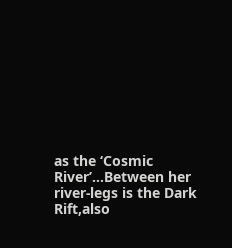as the ‘Cosmic River’…Between her river-legs is the Dark Rift,also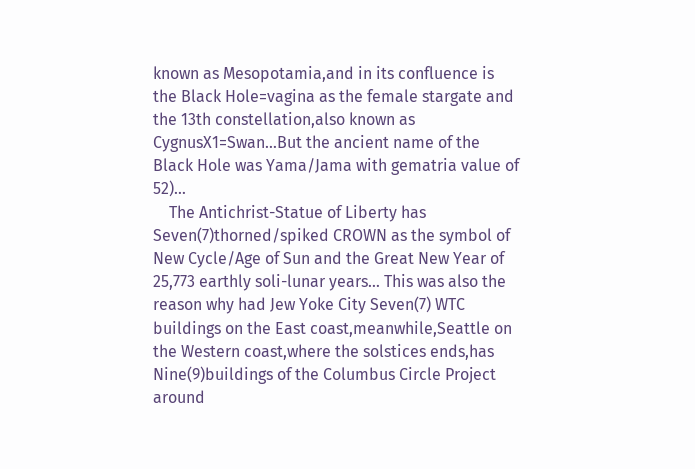known as Mesopotamia,and in its confluence is the Black Hole=vagina as the female stargate and the 13th constellation,also known as CygnusX1=Swan…But the ancient name of the Black Hole was Yama/Jama with gematria value of 52)…
    The Antichrist-Statue of Liberty has Seven(7)thorned/spiked CROWN as the symbol of New Cycle/Age of Sun and the Great New Year of 25,773 earthly soli-lunar years… This was also the reason why had Jew Yoke City Seven(7) WTC buildings on the East coast,meanwhile,Seattle on the Western coast,where the solstices ends,has Nine(9)buildings of the Columbus Circle Project around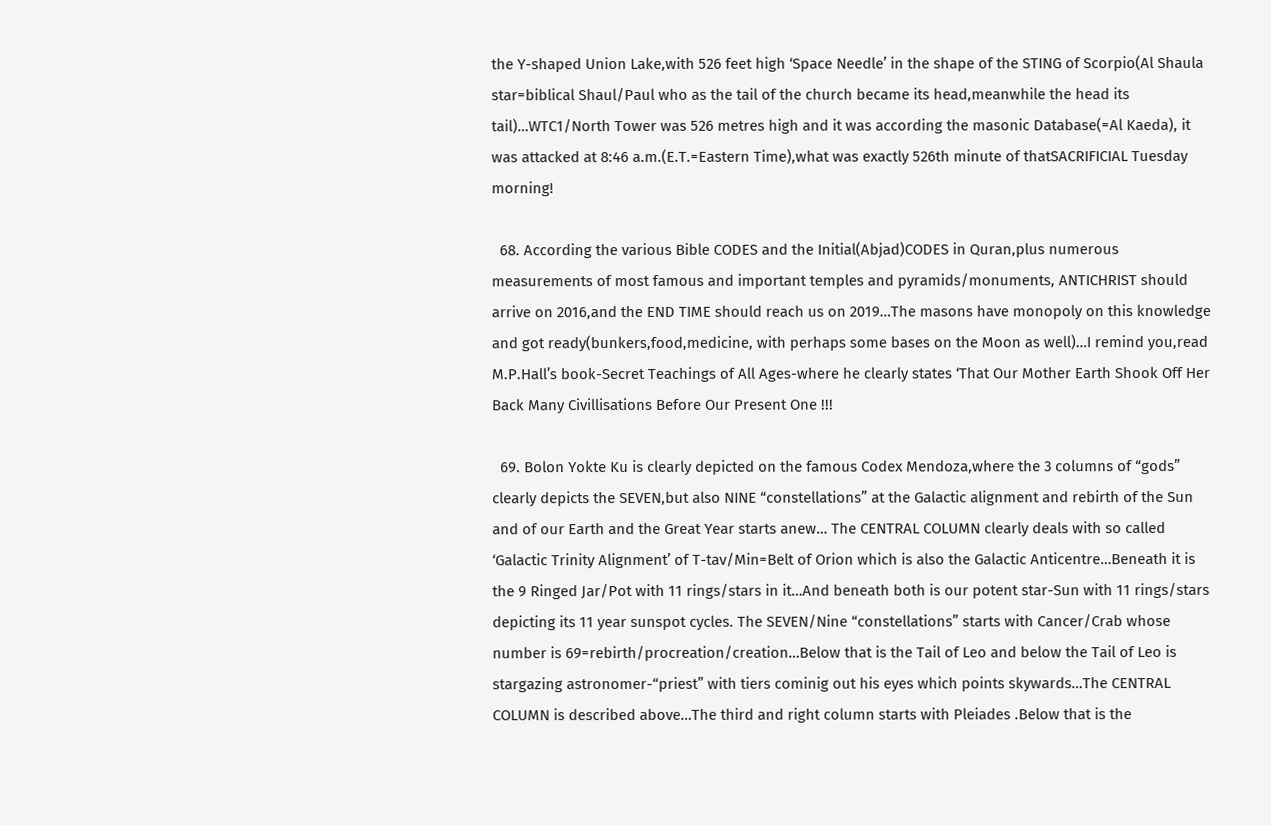the Y-shaped Union Lake,with 526 feet high ‘Space Needle’ in the shape of the STING of Scorpio(Al Shaula star=biblical Shaul/Paul who as the tail of the church became its head,meanwhile the head its tail)…WTC1/North Tower was 526 metres high and it was according the masonic Database(=Al Kaeda), it was attacked at 8:46 a.m.(E.T.=Eastern Time),what was exactly 526th minute of thatSACRIFICIAL Tuesday morning!

  68. According the various Bible CODES and the Initial(Abjad)CODES in Quran,plus numerous measurements of most famous and important temples and pyramids/monuments, ANTICHRIST should arrive on 2016,and the END TIME should reach us on 2019…The masons have monopoly on this knowledge and got ready(bunkers,food,medicine, with perhaps some bases on the Moon as well)…I remind you,read M.P.Hall’s book-Secret Teachings of All Ages-where he clearly states ‘That Our Mother Earth Shook Off Her Back Many Civillisations Before Our Present One !!!

  69. Bolon Yokte Ku is clearly depicted on the famous Codex Mendoza,where the 3 columns of “gods” clearly depicts the SEVEN,but also NINE “constellations” at the Galactic alignment and rebirth of the Sun and of our Earth and the Great Year starts anew… The CENTRAL COLUMN clearly deals with so called ‘Galactic Trinity Alignment’ of T-tav/Min=Belt of Orion which is also the Galactic Anticentre…Beneath it is the 9 Ringed Jar/Pot with 11 rings/stars in it…And beneath both is our potent star-Sun with 11 rings/stars depicting its 11 year sunspot cycles. The SEVEN/Nine “constellations” starts with Cancer/Crab whose number is 69=rebirth/procreation/creation…Below that is the Tail of Leo and below the Tail of Leo is stargazing astronomer-“priest” with tiers cominig out his eyes which points skywards…The CENTRAL COLUMN is described above…The third and right column starts with Pleiades .Below that is the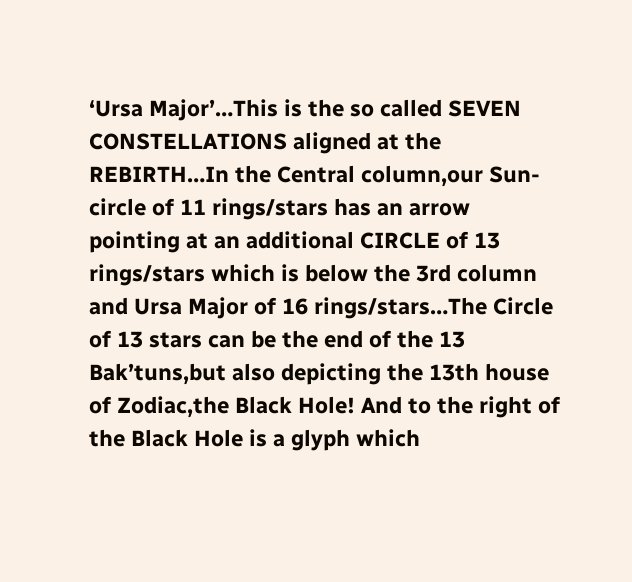‘Ursa Major’…This is the so called SEVEN CONSTELLATIONS aligned at the REBIRTH…In the Central column,our Sun-circle of 11 rings/stars has an arrow pointing at an additional CIRCLE of 13 rings/stars which is below the 3rd column and Ursa Major of 16 rings/stars…The Circle of 13 stars can be the end of the 13 Bak’tuns,but also depicting the 13th house of Zodiac,the Black Hole! And to the right of the Black Hole is a glyph which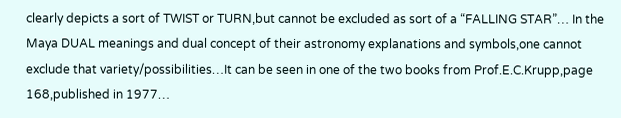clearly depicts a sort of TWIST or TURN,but cannot be excluded as sort of a “FALLING STAR”… In the Maya DUAL meanings and dual concept of their astronomy explanations and symbols,one cannot exclude that variety/possibilities…It can be seen in one of the two books from Prof.E.C.Krupp,page 168,published in 1977…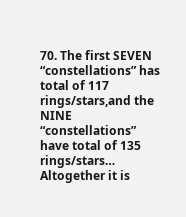70. The first SEVEN “constellations” has total of 117 rings/stars,and the NINE “constellations” have total of 135 rings/stars… Altogether it is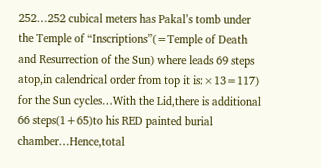252…252 cubical meters has Pakal’s tomb under the Temple of “Inscriptions”(=Temple of Death and Resurrection of the Sun) where leads 69 steps atop,in calendrical order from top it is:×13=117) for the Sun cycles…With the Lid,there is additional 66 steps(1+65)to his RED painted burial chamber…Hence,total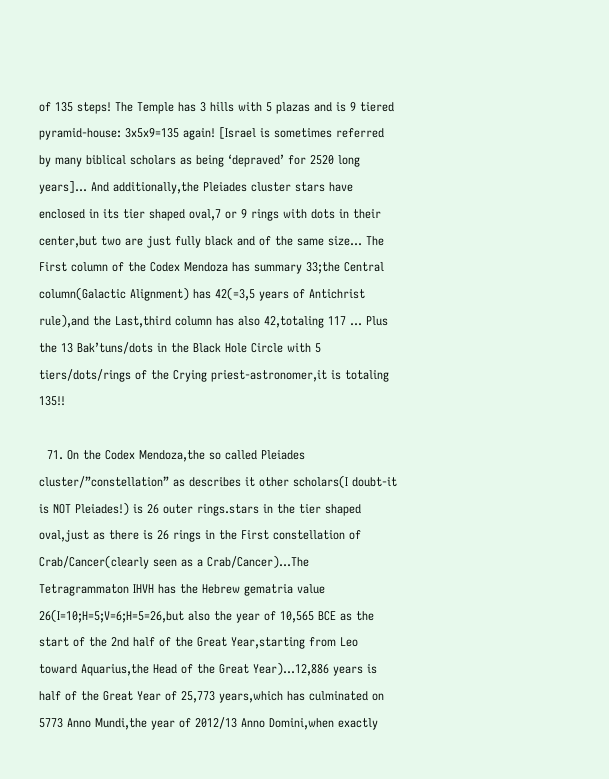of 135 steps! The Temple has 3 hills with 5 plazas and is 9 tiered pyramid-house: 3x5x9=135 again! [Israel is sometimes referred by many biblical scholars as being ‘depraved’ for 2520 long years]… And additionally,the Pleiades cluster stars have enclosed in its tier shaped oval,7 or 9 rings with dots in their center,but two are just fully black and of the same size… The First column of the Codex Mendoza has summary 33;the Central column(Galactic Alignment) has 42(=3,5 years of Antichrist rule),and the Last,third column has also 42,totaling 117 … Plus the 13 Bak’tuns/dots in the Black Hole Circle with 5 tiers/dots/rings of the Crying priest-astronomer,it is totaling 135!!

  71. On the Codex Mendoza,the so called Pleiades cluster/”constellation” as describes it other scholars(I doubt-it is NOT Pleiades!) is 26 outer rings.stars in the tier shaped oval,just as there is 26 rings in the First constellation of Crab/Cancer(clearly seen as a Crab/Cancer)…The Tetragrammaton IHVH has the Hebrew gematria value 26(I=10;H=5;V=6;H=5=26,but also the year of 10,565 BCE as the start of the 2nd half of the Great Year,starting from Leo toward Aquarius,the Head of the Great Year)…12,886 years is half of the Great Year of 25,773 years,which has culminated on 5773 Anno Mundi,the year of 2012/13 Anno Domini,when exactly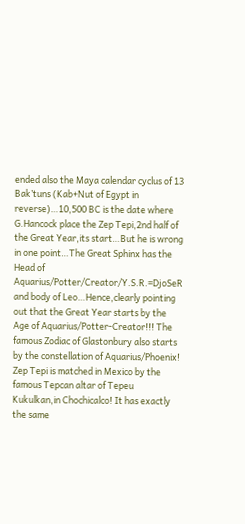ended also the Maya calendar cyclus of 13 Bak’tuns (Kab+Nut of Egypt in reverse)…10,500 BC is the date where G.Hancock place the Zep Tepi,2nd half of the Great Year,its start…But he is wrong in one point…The Great Sphinx has the Head of Aquarius/Potter/Creator/Y.S.R.=DjoSeR and body of Leo…Hence,clearly pointing out that the Great Year starts by the Age of Aquarius/Potter-Creator!!! The famous Zodiac of Glastonbury also starts by the constellation of Aquarius/Phoenix! Zep Tepi is matched in Mexico by the famous Tepcan altar of Tepeu Kukulkan,in Chochicalco! It has exactly the same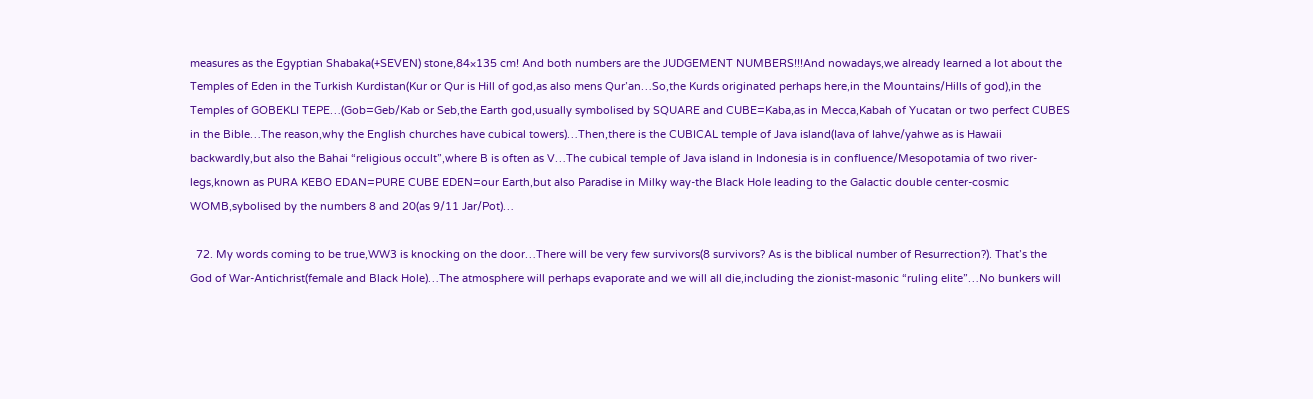measures as the Egyptian Shabaka(+SEVEN) stone,84×135 cm! And both numbers are the JUDGEMENT NUMBERS!!!And nowadays,we already learned a lot about the Temples of Eden in the Turkish Kurdistan(Kur or Qur is Hill of god,as also mens Qur’an…So,the Kurds originated perhaps here,in the Mountains/Hills of god),in the Temples of GOBEKLI TEPE…(Gob=Geb/Kab or Seb,the Earth god,usually symbolised by SQUARE and CUBE=Kaba,as in Mecca,Kabah of Yucatan or two perfect CUBES in the Bible…The reason,why the English churches have cubical towers)…Then,there is the CUBICAL temple of Java island(Iava of Iahve/yahwe as is Hawaii backwardly,but also the Bahai “religious occult”,where B is often as V…The cubical temple of Java island in Indonesia is in confluence/Mesopotamia of two river-legs,known as PURA KEBO EDAN=PURE CUBE EDEN=our Earth,but also Paradise in Milky way-the Black Hole leading to the Galactic double center-cosmic WOMB,sybolised by the numbers 8 and 20(as 9/11 Jar/Pot)…

  72. My words coming to be true,WW3 is knocking on the door…There will be very few survivors(8 survivors? As is the biblical number of Resurrection?). That’s the God of War-Antichrist(female and Black Hole)…The atmosphere will perhaps evaporate and we will all die,including the zionist-masonic “ruling elite”…No bunkers will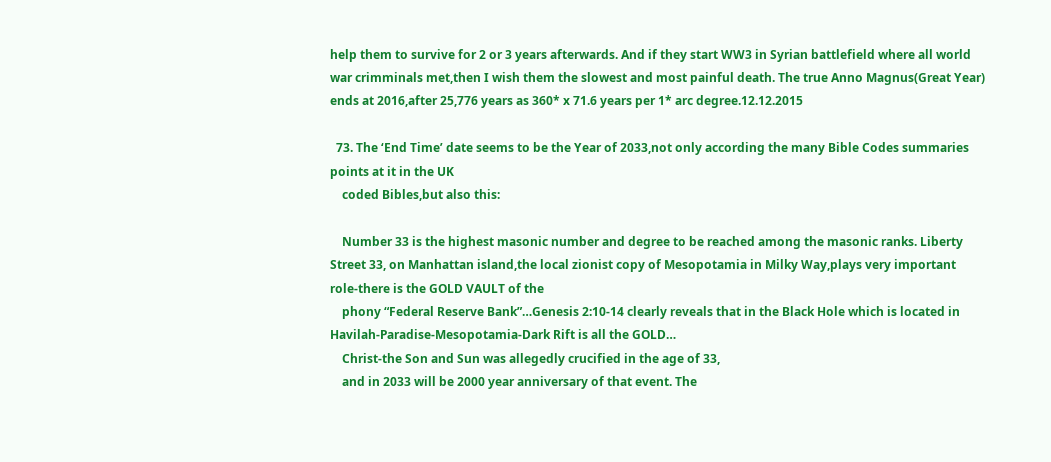help them to survive for 2 or 3 years afterwards. And if they start WW3 in Syrian battlefield where all world war crimminals met,then I wish them the slowest and most painful death. The true Anno Magnus(Great Year) ends at 2016,after 25,776 years as 360* x 71.6 years per 1* arc degree.12.12.2015

  73. The ‘End Time’ date seems to be the Year of 2033,not only according the many Bible Codes summaries points at it in the UK
    coded Bibles,but also this:

    Number 33 is the highest masonic number and degree to be reached among the masonic ranks. Liberty Street 33, on Manhattan island,the local zionist copy of Mesopotamia in Milky Way,plays very important role-there is the GOLD VAULT of the
    phony “Federal Reserve Bank”…Genesis 2:10-14 clearly reveals that in the Black Hole which is located in Havilah-Paradise-Mesopotamia-Dark Rift is all the GOLD…
    Christ-the Son and Sun was allegedly crucified in the age of 33,
    and in 2033 will be 2000 year anniversary of that event. The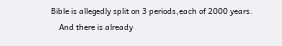Bible is allegedly split on 3 periods,each of 2000 years.
    And there is already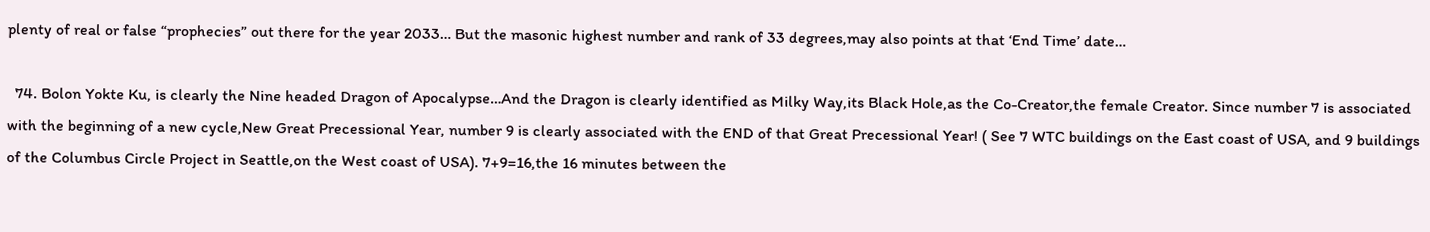plenty of real or false “prophecies” out there for the year 2033… But the masonic highest number and rank of 33 degrees,may also points at that ‘End Time’ date…

  74. Bolon Yokte Ku, is clearly the Nine headed Dragon of Apocalypse…And the Dragon is clearly identified as Milky Way,its Black Hole,as the Co-Creator,the female Creator. Since number 7 is associated with the beginning of a new cycle,New Great Precessional Year, number 9 is clearly associated with the END of that Great Precessional Year! ( See 7 WTC buildings on the East coast of USA, and 9 buildings of the Columbus Circle Project in Seattle,on the West coast of USA). 7+9=16,the 16 minutes between the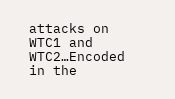attacks on WTC1 and WTC2…Encoded in the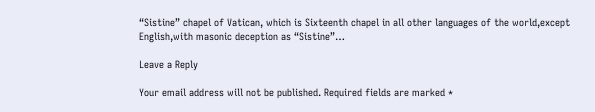“Sistine” chapel of Vatican, which is Sixteenth chapel in all other languages of the world,except English,with masonic deception as “Sistine”…

Leave a Reply

Your email address will not be published. Required fields are marked *